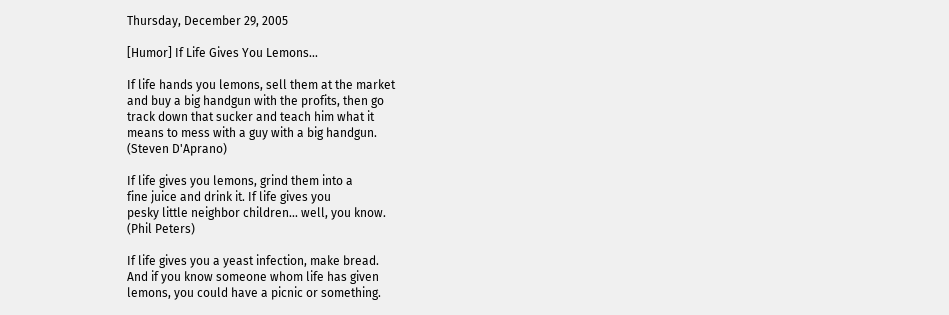Thursday, December 29, 2005

[Humor] If Life Gives You Lemons...

If life hands you lemons, sell them at the market
and buy a big handgun with the profits, then go
track down that sucker and teach him what it
means to mess with a guy with a big handgun.
(Steven D'Aprano)

If life gives you lemons, grind them into a
fine juice and drink it. If life gives you
pesky little neighbor children... well, you know.
(Phil Peters)

If life gives you a yeast infection, make bread.
And if you know someone whom life has given
lemons, you could have a picnic or something.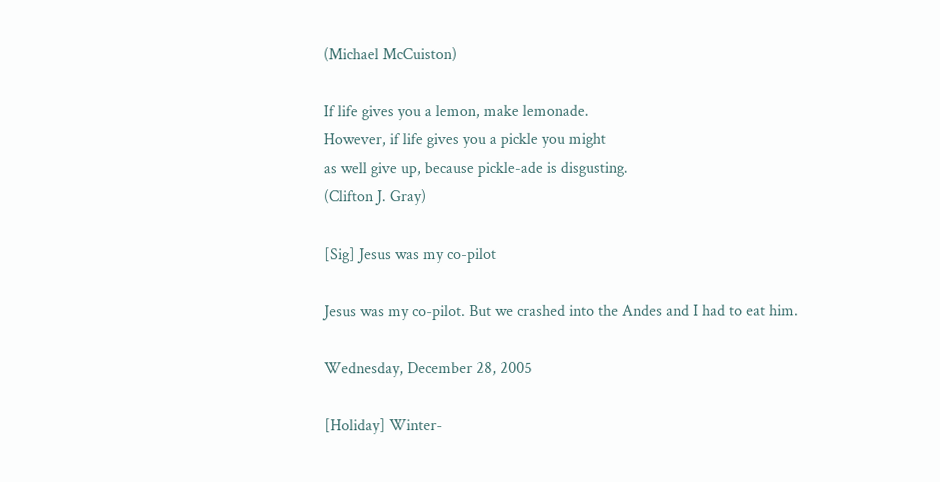(Michael McCuiston)

If life gives you a lemon, make lemonade.
However, if life gives you a pickle you might
as well give up, because pickle-ade is disgusting.
(Clifton J. Gray)

[Sig] Jesus was my co-pilot

Jesus was my co-pilot. But we crashed into the Andes and I had to eat him.

Wednesday, December 28, 2005

[Holiday] Winter-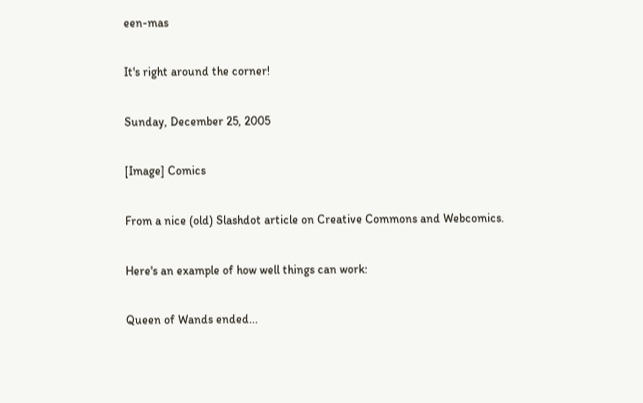een-mas

It's right around the corner!

Sunday, December 25, 2005

[Image] Comics

From a nice (old) Slashdot article on Creative Commons and Webcomics.

Here's an example of how well things can work:

Queen of Wands ended...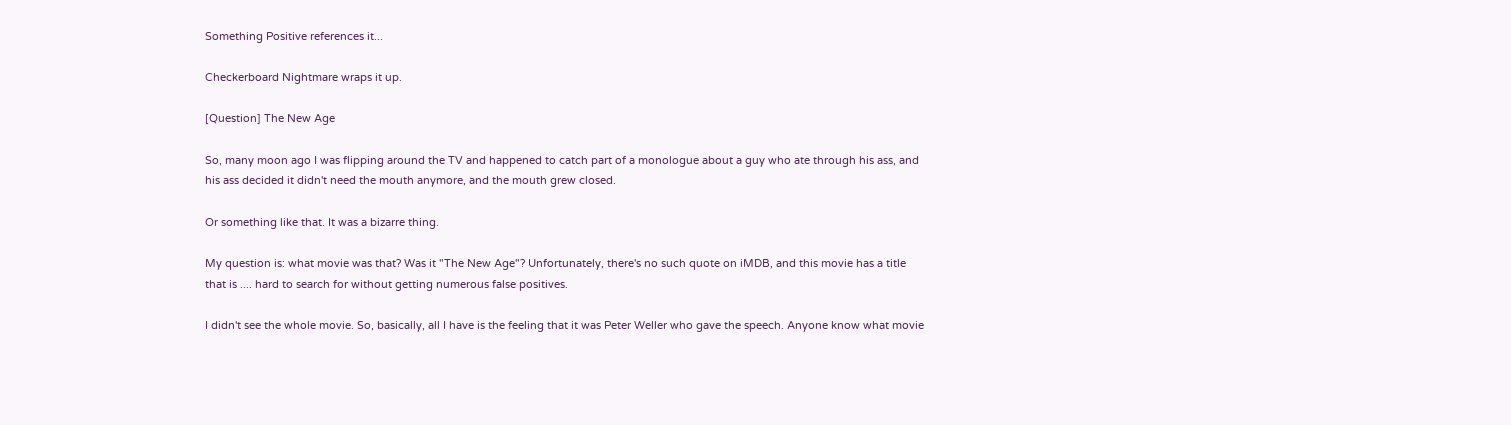Something Positive references it...

Checkerboard Nightmare wraps it up.

[Question] The New Age

So, many moon ago I was flipping around the TV and happened to catch part of a monologue about a guy who ate through his ass, and his ass decided it didn't need the mouth anymore, and the mouth grew closed.

Or something like that. It was a bizarre thing.

My question is: what movie was that? Was it "The New Age"? Unfortunately, there's no such quote on iMDB, and this movie has a title that is .... hard to search for without getting numerous false positives.

I didn't see the whole movie. So, basically, all I have is the feeling that it was Peter Weller who gave the speech. Anyone know what movie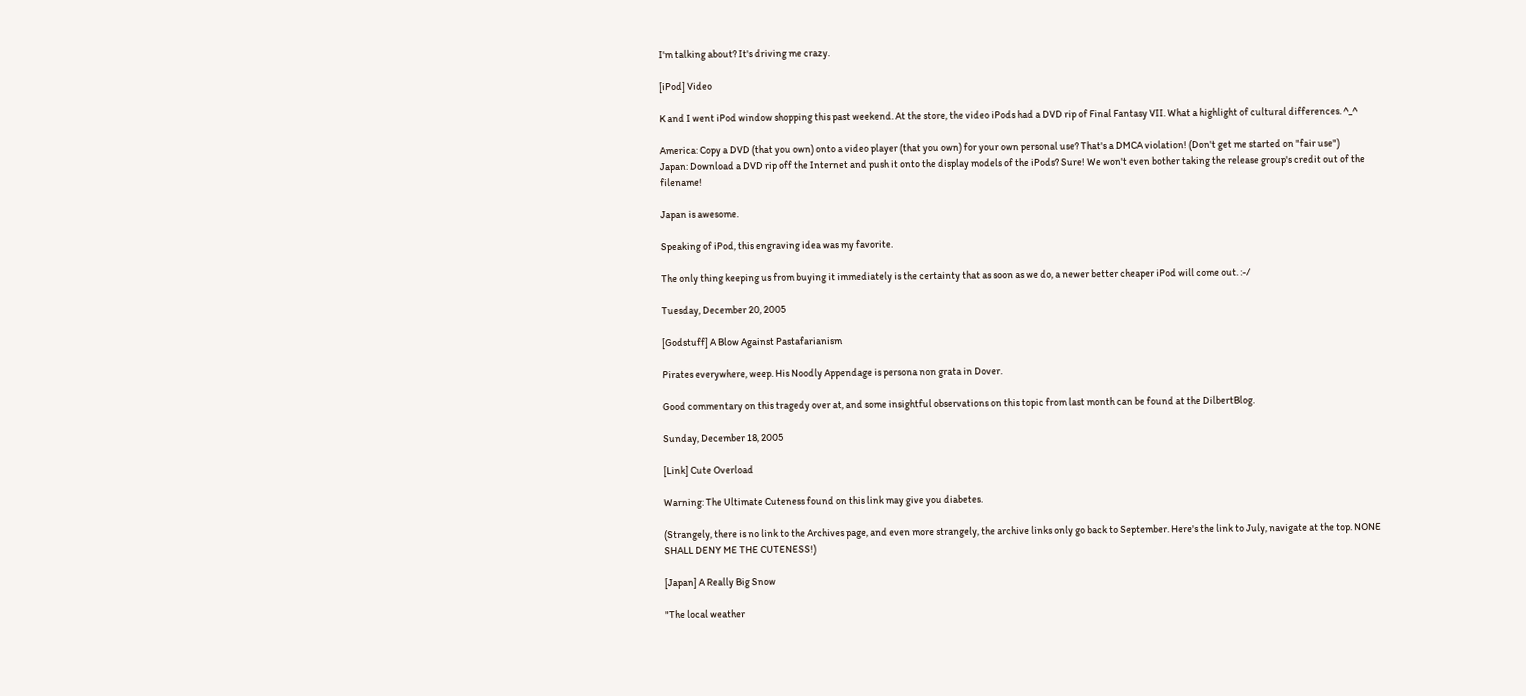I'm talking about? It's driving me crazy.

[iPod] Video

K and I went iPod window shopping this past weekend. At the store, the video iPods had a DVD rip of Final Fantasy VII. What a highlight of cultural differences. ^_^

America: Copy a DVD (that you own) onto a video player (that you own) for your own personal use? That's a DMCA violation! (Don't get me started on "fair use")
Japan: Download a DVD rip off the Internet and push it onto the display models of the iPods? Sure! We won't even bother taking the release group's credit out of the filename!

Japan is awesome.

Speaking of iPod, this engraving idea was my favorite.

The only thing keeping us from buying it immediately is the certainty that as soon as we do, a newer better cheaper iPod will come out. :-/

Tuesday, December 20, 2005

[Godstuff] A Blow Against Pastafarianism

Pirates everywhere, weep. His Noodly Appendage is persona non grata in Dover.

Good commentary on this tragedy over at, and some insightful observations on this topic from last month can be found at the DilbertBlog.

Sunday, December 18, 2005

[Link] Cute Overload

Warning: The Ultimate Cuteness found on this link may give you diabetes.

(Strangely, there is no link to the Archives page, and even more strangely, the archive links only go back to September. Here's the link to July, navigate at the top. NONE SHALL DENY ME THE CUTENESS!)

[Japan] A Really Big Snow

"The local weather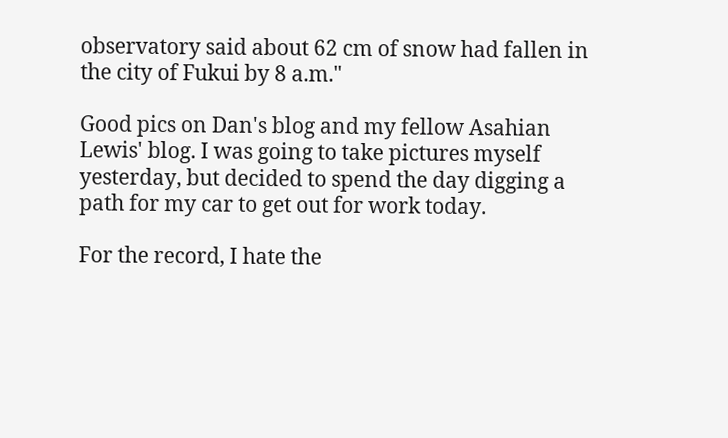observatory said about 62 cm of snow had fallen in the city of Fukui by 8 a.m."

Good pics on Dan's blog and my fellow Asahian Lewis' blog. I was going to take pictures myself yesterday, but decided to spend the day digging a path for my car to get out for work today.

For the record, I hate the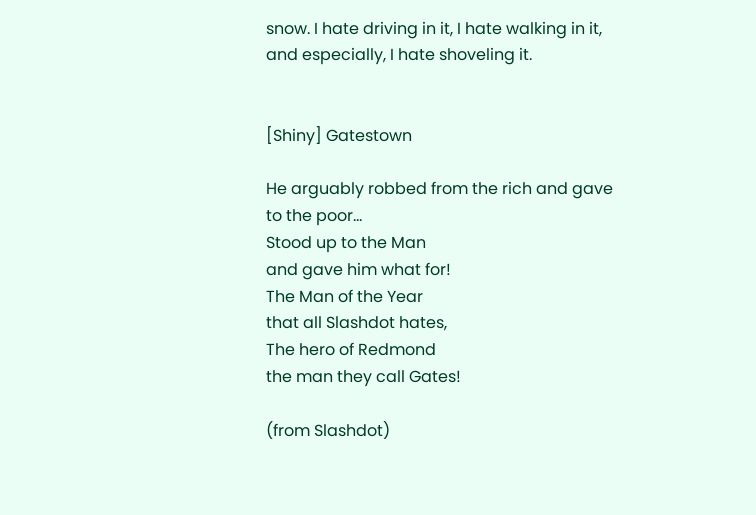snow. I hate driving in it, I hate walking in it, and especially, I hate shoveling it.


[Shiny] Gatestown

He arguably robbed from the rich and gave to the poor...
Stood up to the Man
and gave him what for!
The Man of the Year
that all Slashdot hates,
The hero of Redmond
the man they call Gates!

(from Slashdot)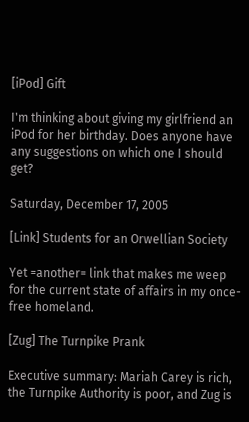[iPod] Gift

I'm thinking about giving my girlfriend an iPod for her birthday. Does anyone have any suggestions on which one I should get?

Saturday, December 17, 2005

[Link] Students for an Orwellian Society

Yet =another= link that makes me weep for the current state of affairs in my once-free homeland.

[Zug] The Turnpike Prank

Executive summary: Mariah Carey is rich, the Turnpike Authority is poor, and Zug is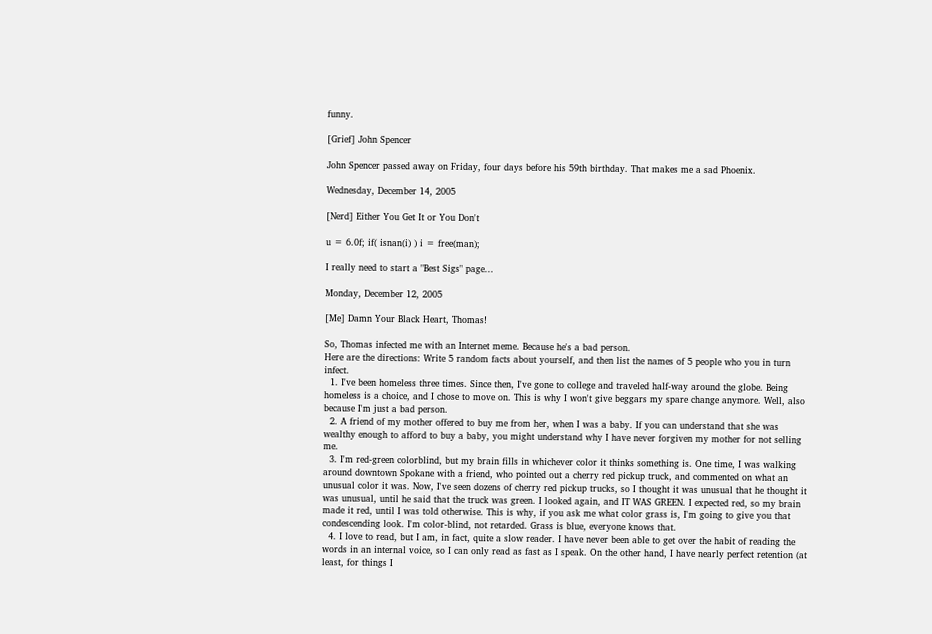funny.

[Grief] John Spencer

John Spencer passed away on Friday, four days before his 59th birthday. That makes me a sad Phoenix.

Wednesday, December 14, 2005

[Nerd] Either You Get It or You Don't

u = 6.0f; if( isnan(i) ) i = free(man);

I really need to start a "Best Sigs" page...

Monday, December 12, 2005

[Me] Damn Your Black Heart, Thomas!

So, Thomas infected me with an Internet meme. Because he's a bad person.
Here are the directions: Write 5 random facts about yourself, and then list the names of 5 people who you in turn infect.
  1. I've been homeless three times. Since then, I've gone to college and traveled half-way around the globe. Being homeless is a choice, and I chose to move on. This is why I won't give beggars my spare change anymore. Well, also because I'm just a bad person.
  2. A friend of my mother offered to buy me from her, when I was a baby. If you can understand that she was wealthy enough to afford to buy a baby, you might understand why I have never forgiven my mother for not selling me.
  3. I'm red-green colorblind, but my brain fills in whichever color it thinks something is. One time, I was walking around downtown Spokane with a friend, who pointed out a cherry red pickup truck, and commented on what an unusual color it was. Now, I've seen dozens of cherry red pickup trucks, so I thought it was unusual that he thought it was unusual, until he said that the truck was green. I looked again, and IT WAS GREEN. I expected red, so my brain made it red, until I was told otherwise. This is why, if you ask me what color grass is, I'm going to give you that condescending look. I'm color-blind, not retarded. Grass is blue, everyone knows that.
  4. I love to read, but I am, in fact, quite a slow reader. I have never been able to get over the habit of reading the words in an internal voice, so I can only read as fast as I speak. On the other hand, I have nearly perfect retention (at least, for things I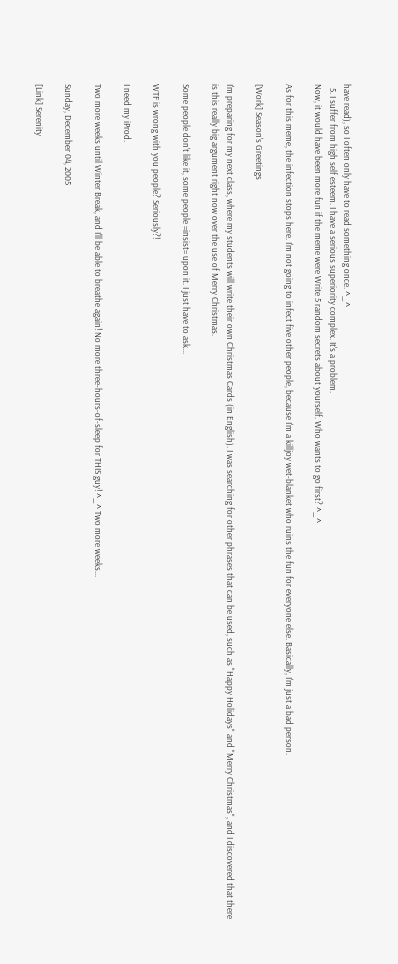have read), so I often only have to read something once. ^_^
  5. I suffer from high self esteem. I have a serious superiority complex. It's a problem.
Now, it would have been more fun if the meme were Write 5 random secrets about yourself. Who wants to go first? ^_^

As for this meme, the infection stops here. I'm not going to infect five other people, because I'm a killjoy wet-blanket who ruins the fun for everyone else. Basically, I'm just a bad person.

[Work] Season's Greetings

I'm preparing for my next class, where my students will write their own Christmas Cards (in English). I was searching for other phrases that can be used, such as "Happy Holidays" and "Merry Christmas", and I discovered that there is this really big argument right now over the use of Merry Christmas.

Some people don't like it, some people =insist= upon it. I just have to ask...

WTF is wrong with you people? Seriously?!

I need my iProd.

Two more weeks until Winter Break, and I'll be able to breathe again! No more three-hours-of-sleep for THIS guy! ^_^ Two more weeks...

Sunday, December 04, 2005

[Link] Serenity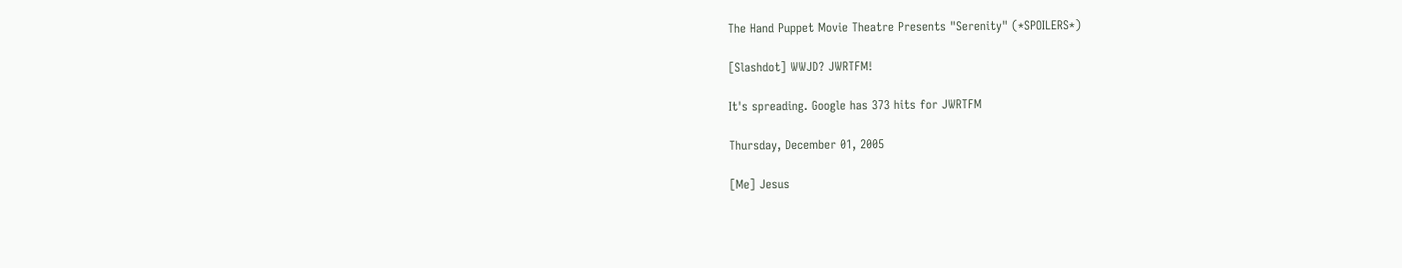The Hand Puppet Movie Theatre Presents "Serenity" (*SPOILERS*)

[Slashdot] WWJD? JWRTFM!

It's spreading. Google has 373 hits for JWRTFM

Thursday, December 01, 2005

[Me] Jesus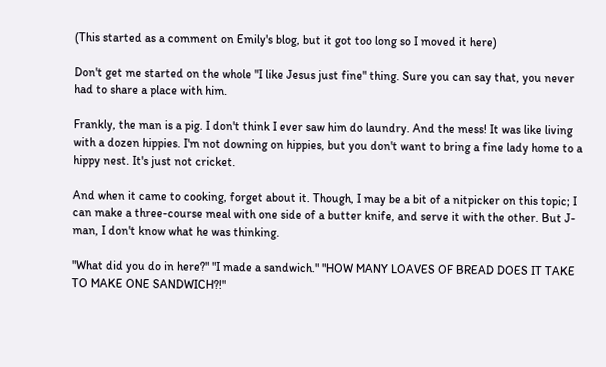(This started as a comment on Emily's blog, but it got too long so I moved it here)

Don't get me started on the whole "I like Jesus just fine" thing. Sure you can say that, you never had to share a place with him.

Frankly, the man is a pig. I don't think I ever saw him do laundry. And the mess! It was like living with a dozen hippies. I'm not downing on hippies, but you don't want to bring a fine lady home to a hippy nest. It's just not cricket.

And when it came to cooking, forget about it. Though, I may be a bit of a nitpicker on this topic; I can make a three-course meal with one side of a butter knife, and serve it with the other. But J-man, I don't know what he was thinking.

"What did you do in here?" "I made a sandwich." "HOW MANY LOAVES OF BREAD DOES IT TAKE TO MAKE ONE SANDWICH?!"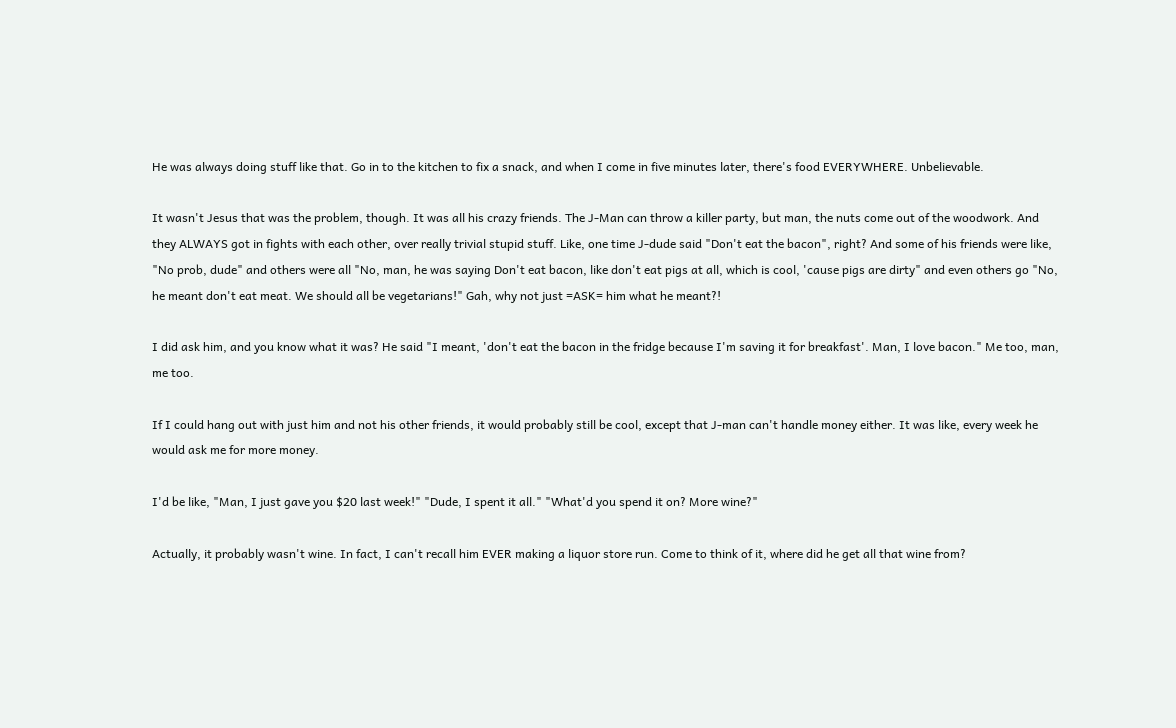He was always doing stuff like that. Go in to the kitchen to fix a snack, and when I come in five minutes later, there's food EVERYWHERE. Unbelievable.

It wasn't Jesus that was the problem, though. It was all his crazy friends. The J-Man can throw a killer party, but man, the nuts come out of the woodwork. And they ALWAYS got in fights with each other, over really trivial stupid stuff. Like, one time J-dude said "Don't eat the bacon", right? And some of his friends were like, "No prob, dude" and others were all "No, man, he was saying Don't eat bacon, like don't eat pigs at all, which is cool, 'cause pigs are dirty" and even others go "No, he meant don't eat meat. We should all be vegetarians!" Gah, why not just =ASK= him what he meant?!

I did ask him, and you know what it was? He said "I meant, 'don't eat the bacon in the fridge because I'm saving it for breakfast'. Man, I love bacon." Me too, man, me too.

If I could hang out with just him and not his other friends, it would probably still be cool, except that J-man can't handle money either. It was like, every week he would ask me for more money.

I'd be like, "Man, I just gave you $20 last week!" "Dude, I spent it all." "What'd you spend it on? More wine?"

Actually, it probably wasn't wine. In fact, I can't recall him EVER making a liquor store run. Come to think of it, where did he get all that wine from?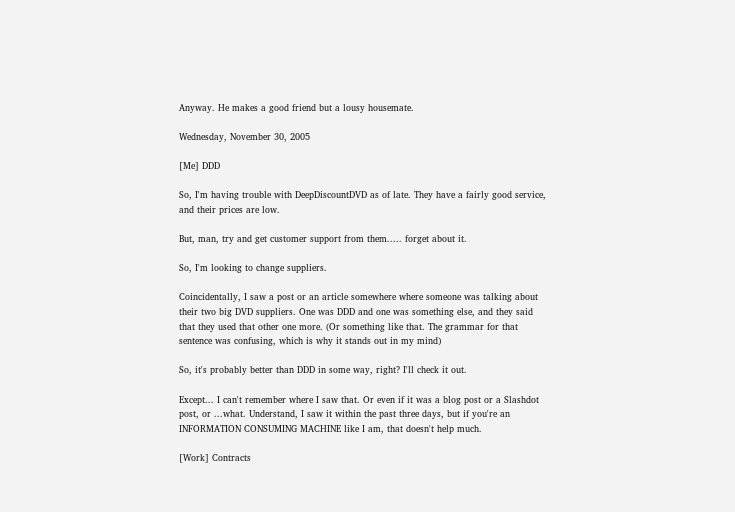Anyway. He makes a good friend but a lousy housemate.

Wednesday, November 30, 2005

[Me] DDD

So, I'm having trouble with DeepDiscountDVD as of late. They have a fairly good service, and their prices are low.

But, man, try and get customer support from them..... forget about it.

So, I'm looking to change suppliers.

Coincidentally, I saw a post or an article somewhere where someone was talking about their two big DVD suppliers. One was DDD and one was something else, and they said that they used that other one more. (Or something like that. The grammar for that sentence was confusing, which is why it stands out in my mind)

So, it's probably better than DDD in some way, right? I'll check it out.

Except... I can't remember where I saw that. Or even if it was a blog post or a Slashdot post, or ...what. Understand, I saw it within the past three days, but if you're an INFORMATION CONSUMING MACHINE like I am, that doesn't help much.

[Work] Contracts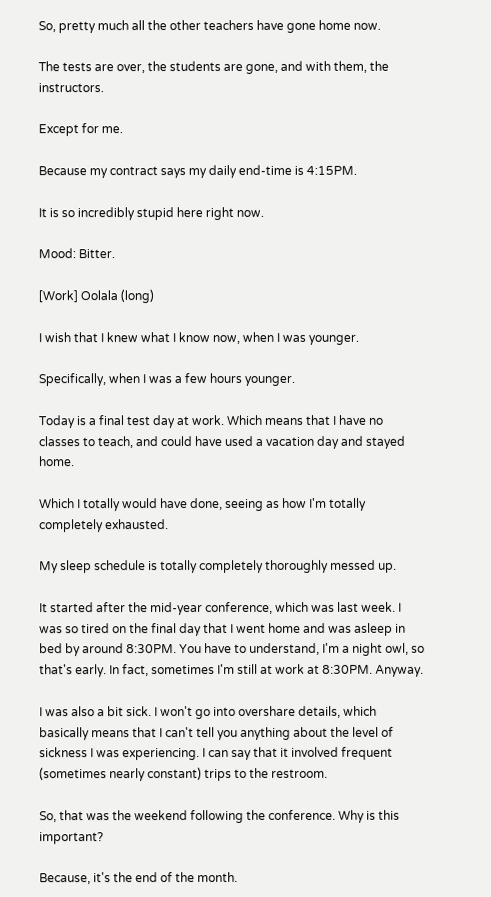So, pretty much all the other teachers have gone home now.

The tests are over, the students are gone, and with them, the instructors.

Except for me.

Because my contract says my daily end-time is 4:15PM.

It is so incredibly stupid here right now.

Mood: Bitter.

[Work] Oolala (long)

I wish that I knew what I know now, when I was younger.

Specifically, when I was a few hours younger.

Today is a final test day at work. Which means that I have no classes to teach, and could have used a vacation day and stayed home.

Which I totally would have done, seeing as how I'm totally completely exhausted.

My sleep schedule is totally completely thoroughly messed up.

It started after the mid-year conference, which was last week. I was so tired on the final day that I went home and was asleep in bed by around 8:30PM. You have to understand, I'm a night owl, so that's early. In fact, sometimes I'm still at work at 8:30PM. Anyway.

I was also a bit sick. I won't go into overshare details, which basically means that I can't tell you anything about the level of sickness I was experiencing. I can say that it involved frequent (sometimes nearly constant) trips to the restroom.

So, that was the weekend following the conference. Why is this important?

Because, it's the end of the month.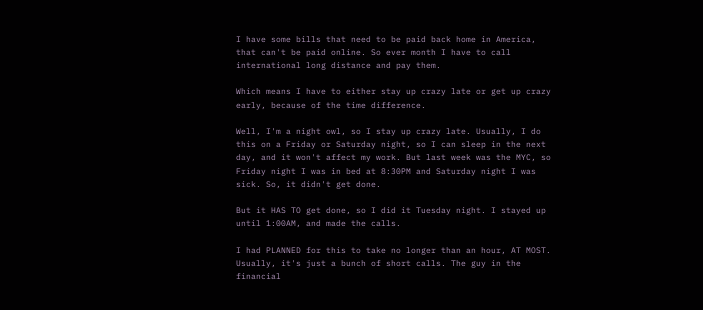I have some bills that need to be paid back home in America, that can't be paid online. So ever month I have to call international long distance and pay them.

Which means I have to either stay up crazy late or get up crazy early, because of the time difference.

Well, I'm a night owl, so I stay up crazy late. Usually, I do this on a Friday or Saturday night, so I can sleep in the next day, and it won't affect my work. But last week was the MYC, so Friday night I was in bed at 8:30PM and Saturday night I was sick. So, it didn't get done.

But it HAS TO get done, so I did it Tuesday night. I stayed up until 1:00AM, and made the calls.

I had PLANNED for this to take no longer than an hour, AT MOST. Usually, it's just a bunch of short calls. The guy in the financial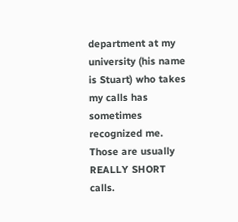department at my university (his name is Stuart) who takes my calls has sometimes recognized me. Those are usually REALLY SHORT calls.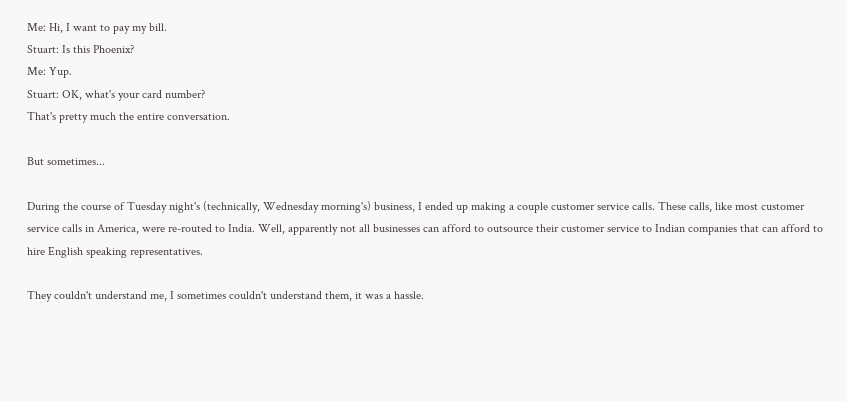Me: Hi, I want to pay my bill.
Stuart: Is this Phoenix?
Me: Yup.
Stuart: OK, what's your card number?
That's pretty much the entire conversation.

But sometimes...

During the course of Tuesday night's (technically, Wednesday morning's) business, I ended up making a couple customer service calls. These calls, like most customer service calls in America, were re-routed to India. Well, apparently not all businesses can afford to outsource their customer service to Indian companies that can afford to hire English speaking representatives.

They couldn't understand me, I sometimes couldn't understand them, it was a hassle.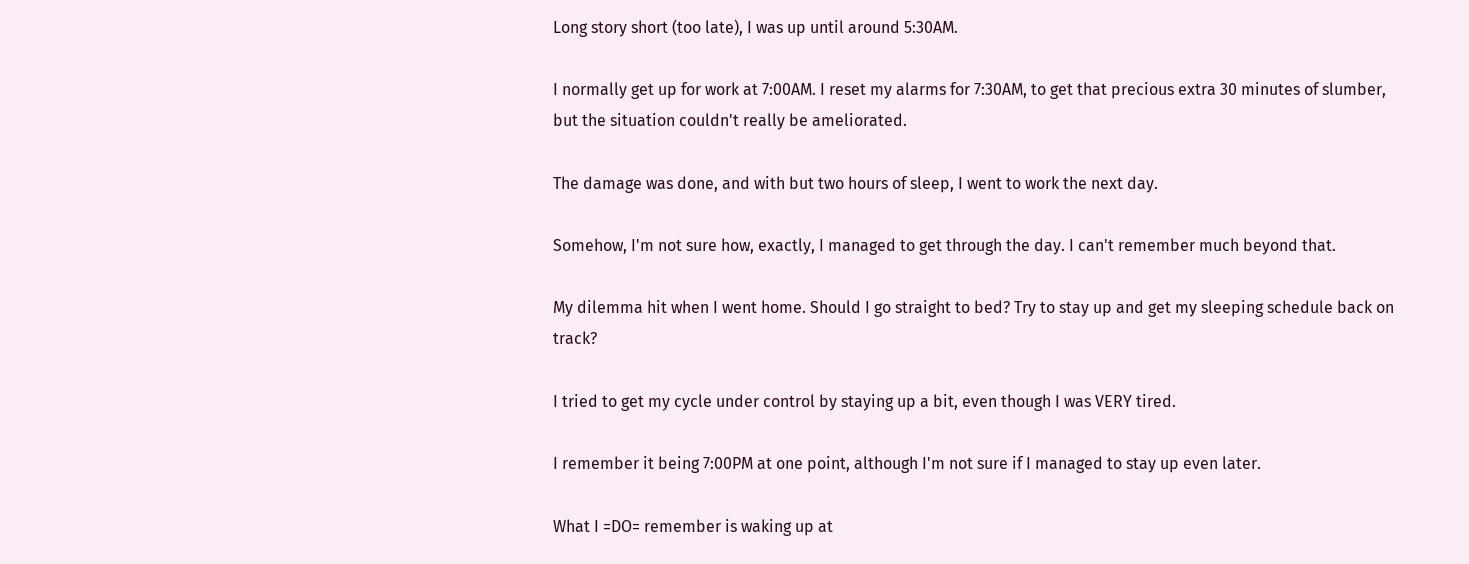Long story short (too late), I was up until around 5:30AM.

I normally get up for work at 7:00AM. I reset my alarms for 7:30AM, to get that precious extra 30 minutes of slumber, but the situation couldn't really be ameliorated.

The damage was done, and with but two hours of sleep, I went to work the next day.

Somehow, I'm not sure how, exactly, I managed to get through the day. I can't remember much beyond that.

My dilemma hit when I went home. Should I go straight to bed? Try to stay up and get my sleeping schedule back on track?

I tried to get my cycle under control by staying up a bit, even though I was VERY tired.

I remember it being 7:00PM at one point, although I'm not sure if I managed to stay up even later.

What I =DO= remember is waking up at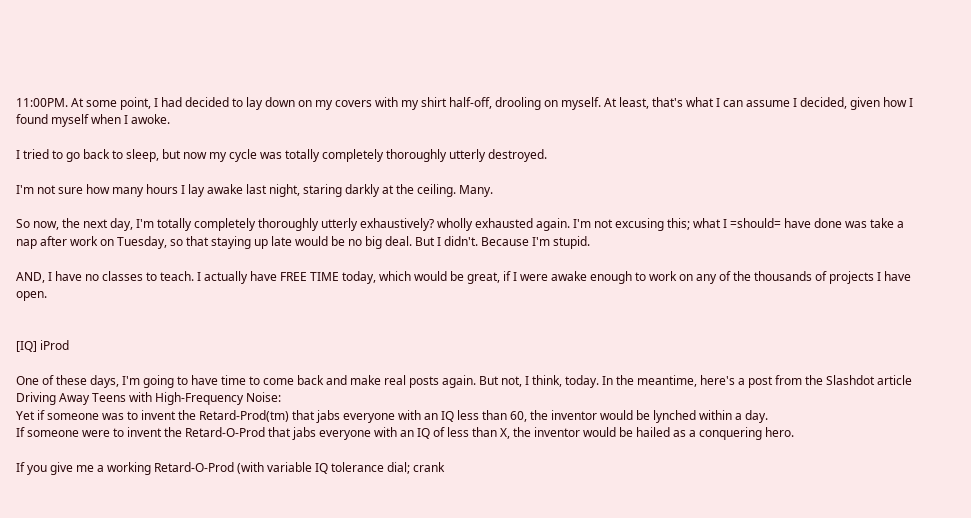11:00PM. At some point, I had decided to lay down on my covers with my shirt half-off, drooling on myself. At least, that's what I can assume I decided, given how I found myself when I awoke.

I tried to go back to sleep, but now my cycle was totally completely thoroughly utterly destroyed.

I'm not sure how many hours I lay awake last night, staring darkly at the ceiling. Many.

So now, the next day, I'm totally completely thoroughly utterly exhaustively? wholly exhausted again. I'm not excusing this; what I =should= have done was take a nap after work on Tuesday, so that staying up late would be no big deal. But I didn't. Because I'm stupid.

AND, I have no classes to teach. I actually have FREE TIME today, which would be great, if I were awake enough to work on any of the thousands of projects I have open.


[IQ] iProd

One of these days, I'm going to have time to come back and make real posts again. But not, I think, today. In the meantime, here's a post from the Slashdot article Driving Away Teens with High-Frequency Noise:
Yet if someone was to invent the Retard-Prod(tm) that jabs everyone with an IQ less than 60, the inventor would be lynched within a day.
If someone were to invent the Retard-O-Prod that jabs everyone with an IQ of less than X, the inventor would be hailed as a conquering hero.

If you give me a working Retard-O-Prod (with variable IQ tolerance dial; crank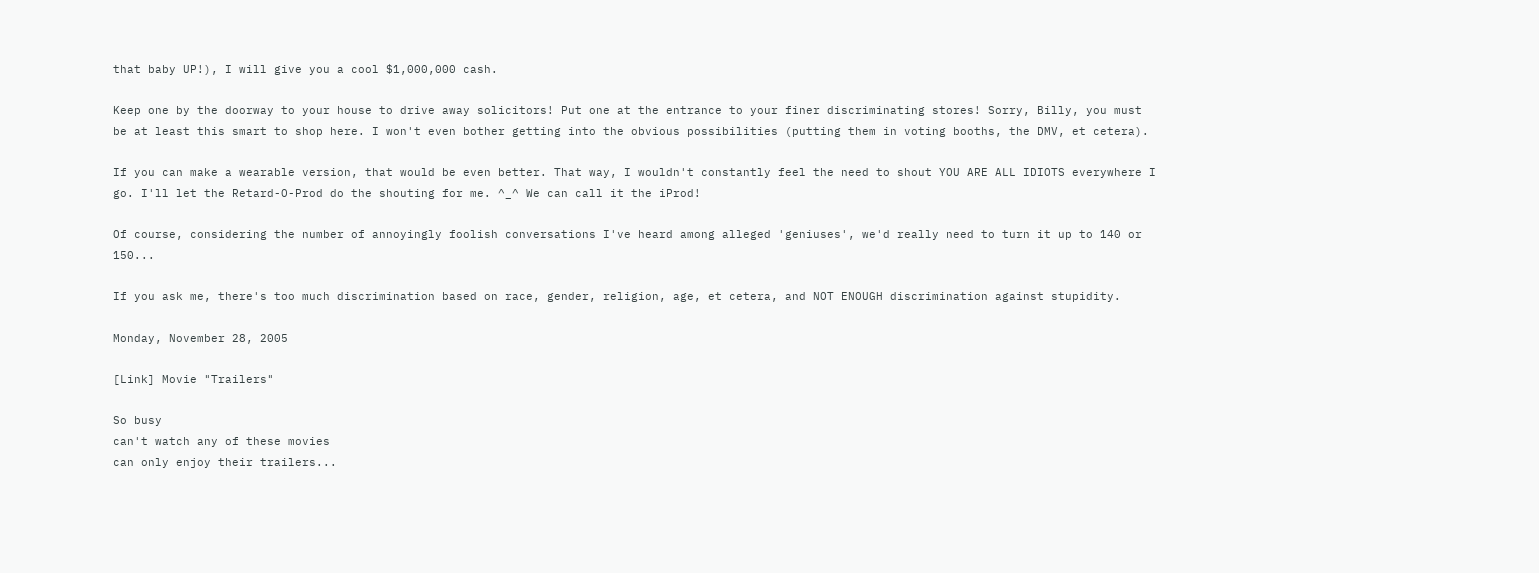that baby UP!), I will give you a cool $1,000,000 cash.

Keep one by the doorway to your house to drive away solicitors! Put one at the entrance to your finer discriminating stores! Sorry, Billy, you must be at least this smart to shop here. I won't even bother getting into the obvious possibilities (putting them in voting booths, the DMV, et cetera).

If you can make a wearable version, that would be even better. That way, I wouldn't constantly feel the need to shout YOU ARE ALL IDIOTS everywhere I go. I'll let the Retard-O-Prod do the shouting for me. ^_^ We can call it the iProd!

Of course, considering the number of annoyingly foolish conversations I've heard among alleged 'geniuses', we'd really need to turn it up to 140 or 150...

If you ask me, there's too much discrimination based on race, gender, religion, age, et cetera, and NOT ENOUGH discrimination against stupidity.

Monday, November 28, 2005

[Link] Movie "Trailers"

So busy
can't watch any of these movies
can only enjoy their trailers...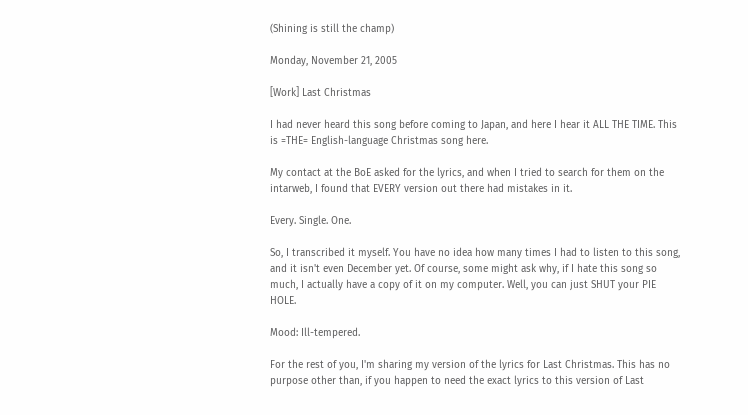(Shining is still the champ)

Monday, November 21, 2005

[Work] Last Christmas

I had never heard this song before coming to Japan, and here I hear it ALL THE TIME. This is =THE= English-language Christmas song here.

My contact at the BoE asked for the lyrics, and when I tried to search for them on the intarweb, I found that EVERY version out there had mistakes in it.

Every. Single. One.

So, I transcribed it myself. You have no idea how many times I had to listen to this song, and it isn't even December yet. Of course, some might ask why, if I hate this song so much, I actually have a copy of it on my computer. Well, you can just SHUT your PIE HOLE.

Mood: Ill-tempered.

For the rest of you, I'm sharing my version of the lyrics for Last Christmas. This has no purpose other than, if you happen to need the exact lyrics to this version of Last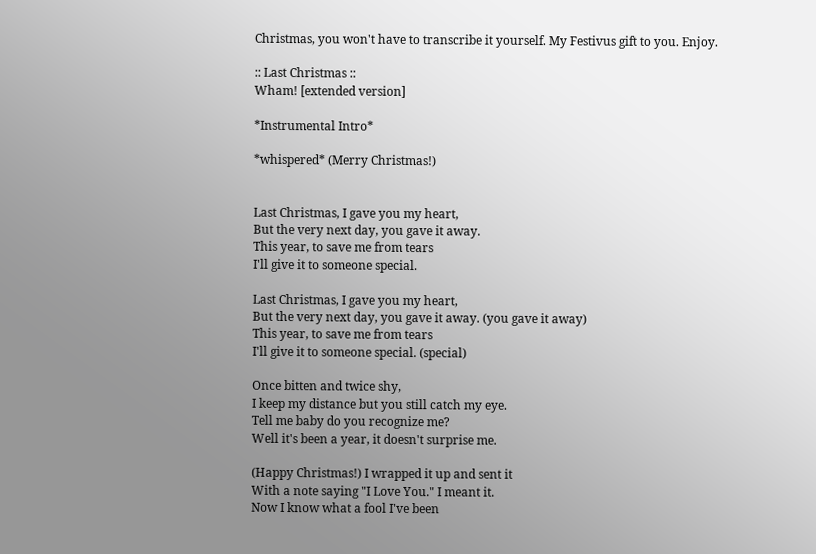Christmas, you won't have to transcribe it yourself. My Festivus gift to you. Enjoy.

:: Last Christmas ::
Wham! [extended version]

*Instrumental Intro*

*whispered* (Merry Christmas!)


Last Christmas, I gave you my heart,
But the very next day, you gave it away.
This year, to save me from tears
I'll give it to someone special.

Last Christmas, I gave you my heart,
But the very next day, you gave it away. (you gave it away)
This year, to save me from tears
I'll give it to someone special. (special)

Once bitten and twice shy,
I keep my distance but you still catch my eye.
Tell me baby do you recognize me?
Well it's been a year, it doesn't surprise me.

(Happy Christmas!) I wrapped it up and sent it
With a note saying "I Love You." I meant it.
Now I know what a fool I've been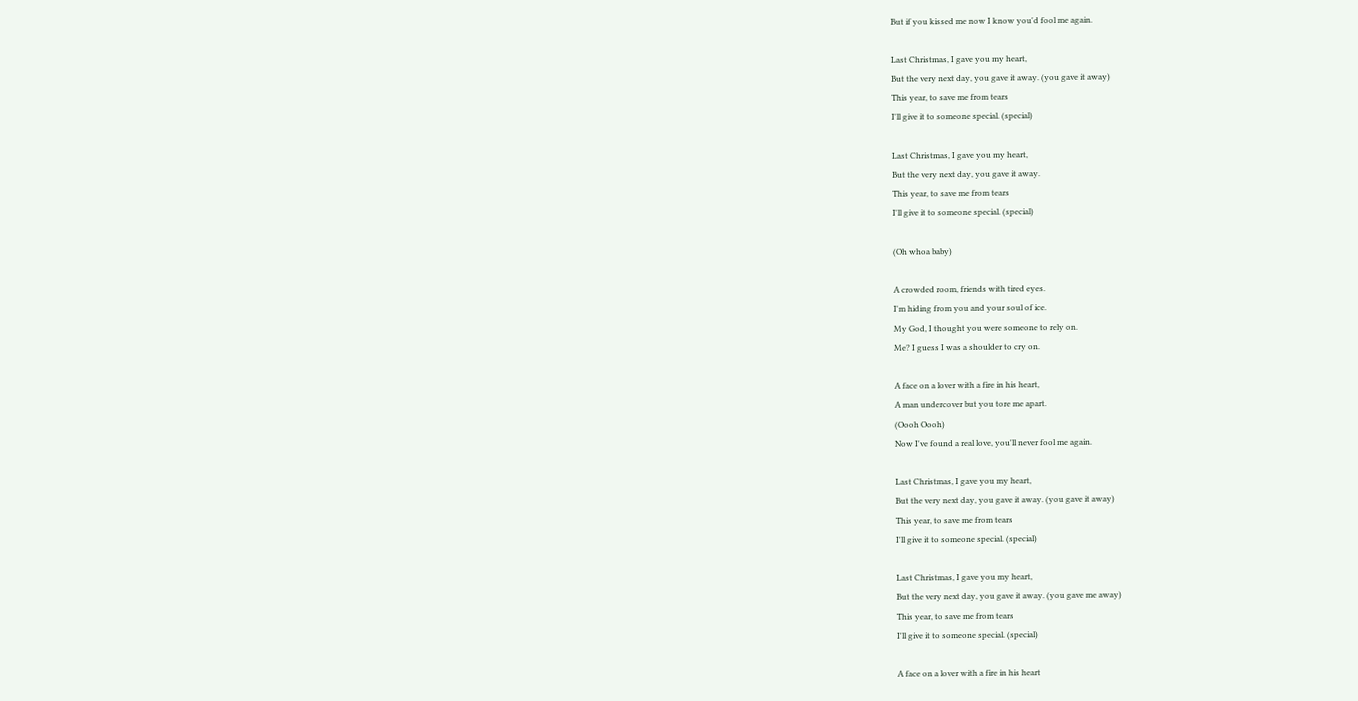But if you kissed me now I know you'd fool me again.

Last Christmas, I gave you my heart,
But the very next day, you gave it away. (you gave it away)
This year, to save me from tears
I'll give it to someone special. (special)

Last Christmas, I gave you my heart,
But the very next day, you gave it away.
This year, to save me from tears
I'll give it to someone special. (special)

(Oh whoa baby)

A crowded room, friends with tired eyes.
I'm hiding from you and your soul of ice.
My God, I thought you were someone to rely on.
Me? I guess I was a shoulder to cry on.

A face on a lover with a fire in his heart,
A man undercover but you tore me apart.
(Oooh Oooh)
Now I've found a real love, you'll never fool me again.

Last Christmas, I gave you my heart,
But the very next day, you gave it away. (you gave it away)
This year, to save me from tears
I'll give it to someone special. (special)

Last Christmas, I gave you my heart,
But the very next day, you gave it away. (you gave me away)
This year, to save me from tears
I'll give it to someone special. (special)

A face on a lover with a fire in his heart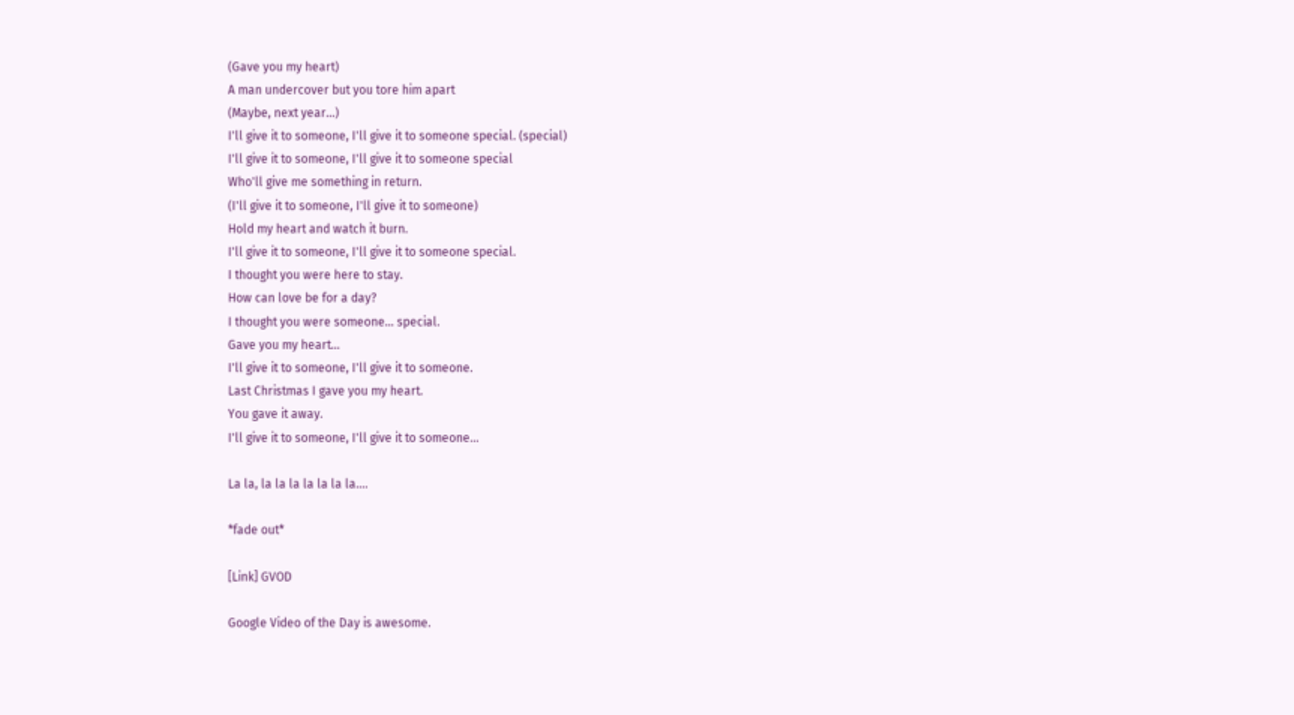(Gave you my heart)
A man undercover but you tore him apart
(Maybe, next year...)
I'll give it to someone, I'll give it to someone special. (special)
I'll give it to someone, I'll give it to someone special
Who'll give me something in return.
(I'll give it to someone, I'll give it to someone)
Hold my heart and watch it burn.
I'll give it to someone, I'll give it to someone special.
I thought you were here to stay.
How can love be for a day?
I thought you were someone... special.
Gave you my heart...
I'll give it to someone, I'll give it to someone.
Last Christmas I gave you my heart.
You gave it away.
I'll give it to someone, I'll give it to someone...

La la, la la la la la la la....

*fade out*

[Link] GVOD

Google Video of the Day is awesome.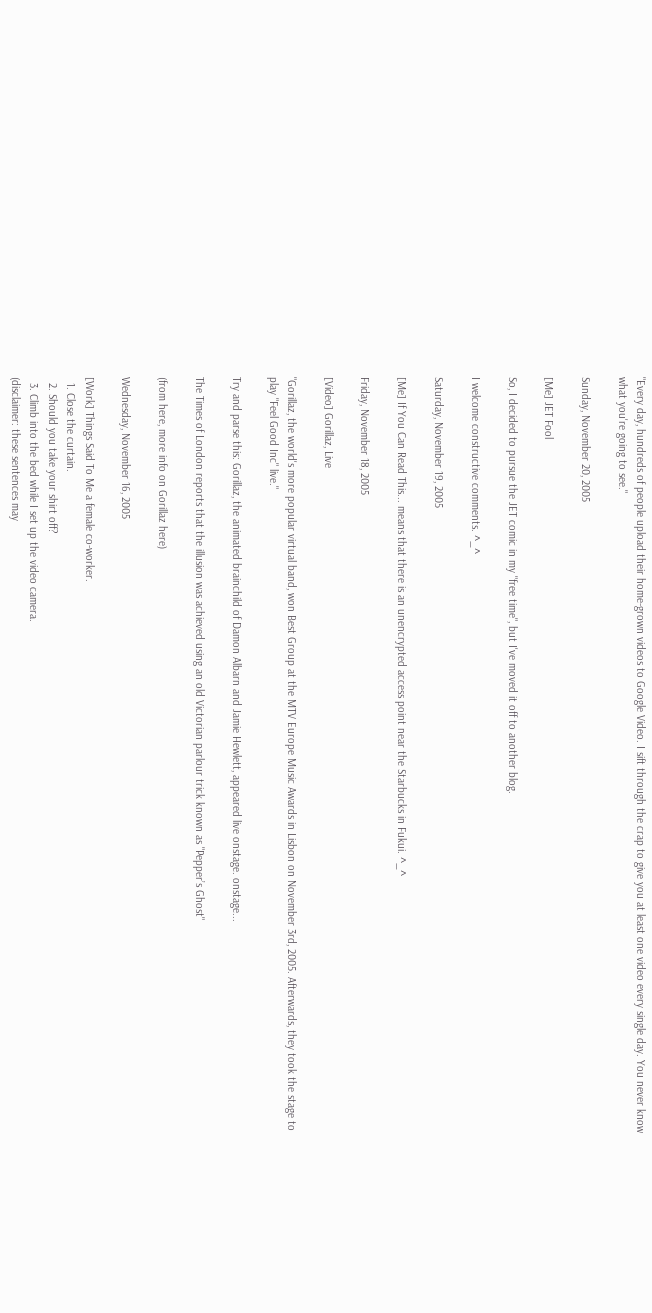"Every day, hundreds of people upload their home-grown videos to Google Video. I sift through the crap to give you at least one video every single day. You never know what you're going to see."

Sunday, November 20, 2005

[Me] JET Fool

So, I decided to pursue the JET comic in my "free time", but I've moved it off to another blog.

I welcome constructive comments. ^_^

Saturday, November 19, 2005

[Me] If You Can Read This... means that there is an unencrypted access point near the Starbucks in Fukui. ^_^

Friday, November 18, 2005

[Video] Gorillaz, Live

"Gorillaz, the world's more popular virtual band, won Best Group at the MTV Europe Music Awards in Lisbon on November 3rd, 2005. Afterwards, they took the stage to play "Feel Good Inc" live."

Try and parse this: Gorillaz, the animated brainchild of Damon Albarn and Jamie Hewlett, appeared live onstage. onstage...

The Times of London reports that the illusion was achieved using an old Victorian parlour trick known as "Pepper’s Ghost"

(from here, more info on Gorillaz here)

Wednesday, November 16, 2005

[Work] Things Said To Me a female co-worker.
  1. Close the curtain.
  2. Should you take your shirt off?
  3. Climb into the bed while I set up the video camera.
(disclaimer: these sentences may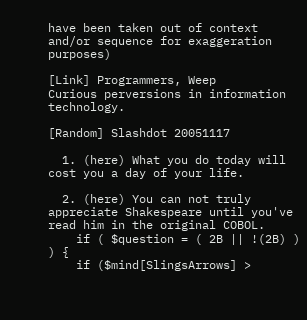have been taken out of context and/or sequence for exaggeration purposes)

[Link] Programmers, Weep
Curious perversions in information technology.

[Random] Slashdot 20051117

  1. (here) What you do today will cost you a day of your life.

  2. (here) You can not truly appreciate Shakespeare until you've read him in the original COBOL.
    if ( $question = ( 2B || !(2B) ) ) {
    if ($mind[SlingsArrows] >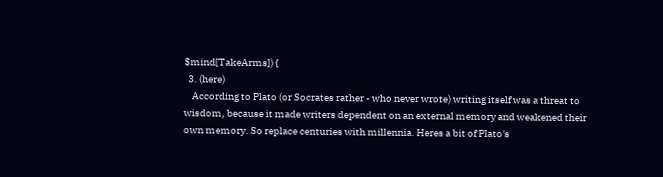$mind[TakeArms]) {
  3. (here)
    According to Plato (or Socrates rather - who never wrote) writing itself was a threat to wisdom, because it made writers dependent on an external memory and weakened their own memory. So replace centuries with millennia. Heres a bit of Plato's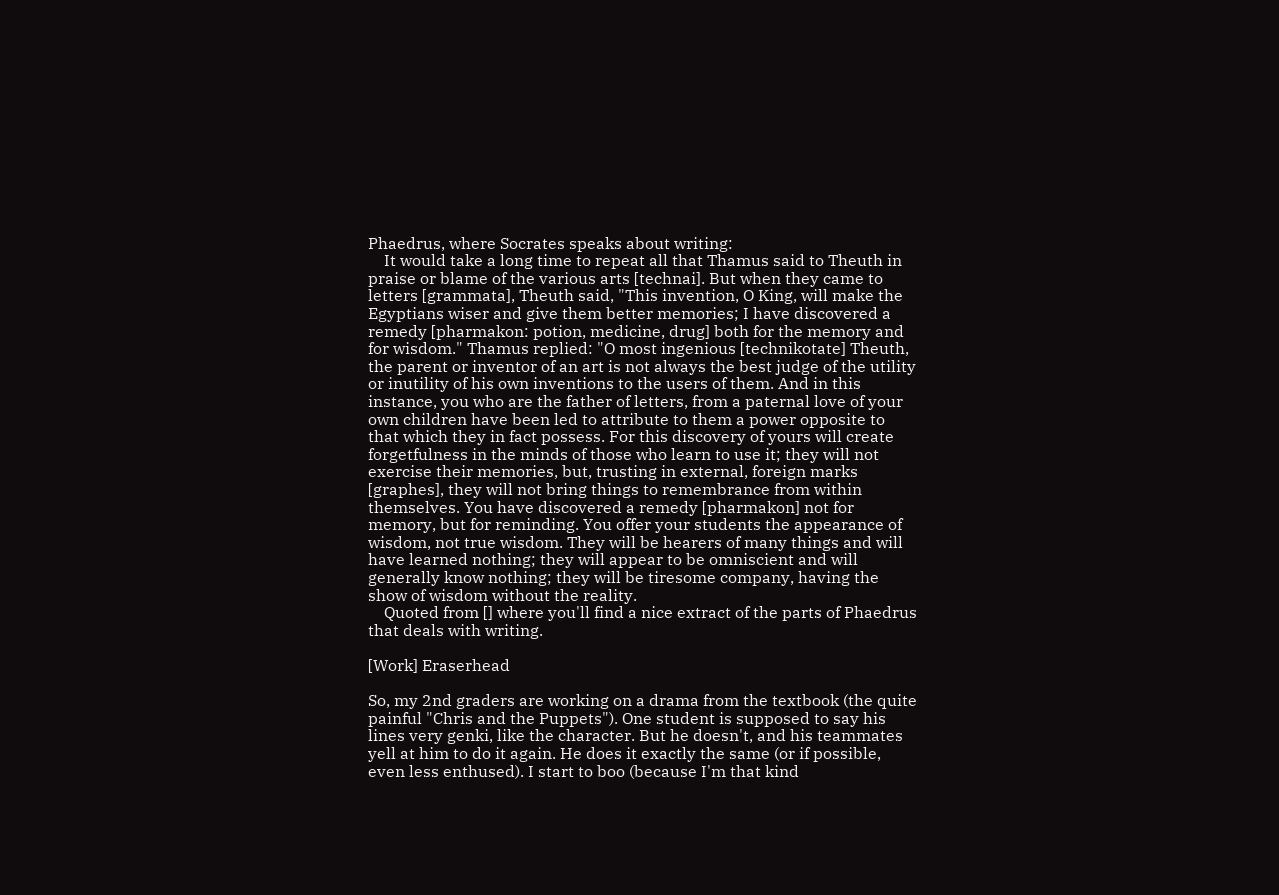Phaedrus, where Socrates speaks about writing:
    It would take a long time to repeat all that Thamus said to Theuth in praise or blame of the various arts [technai]. But when they came to letters [grammata], Theuth said, "This invention, O King, will make the Egyptians wiser and give them better memories; I have discovered a remedy [pharmakon: potion, medicine, drug] both for the memory and for wisdom." Thamus replied: "O most ingenious [technikotate] Theuth, the parent or inventor of an art is not always the best judge of the utility or inutility of his own inventions to the users of them. And in this instance, you who are the father of letters, from a paternal love of your own children have been led to attribute to them a power opposite to that which they in fact possess. For this discovery of yours will create forgetfulness in the minds of those who learn to use it; they will not exercise their memories, but, trusting in external, foreign marks [graphes], they will not bring things to remembrance from within themselves. You have discovered a remedy [pharmakon] not for memory, but for reminding. You offer your students the appearance of wisdom, not true wisdom. They will be hearers of many things and will have learned nothing; they will appear to be omniscient and will generally know nothing; they will be tiresome company, having the show of wisdom without the reality.
    Quoted from [] where you'll find a nice extract of the parts of Phaedrus that deals with writing.

[Work] Eraserhead

So, my 2nd graders are working on a drama from the textbook (the quite painful "Chris and the Puppets"). One student is supposed to say his lines very genki, like the character. But he doesn't, and his teammates yell at him to do it again. He does it exactly the same (or if possible, even less enthused). I start to boo (because I'm that kind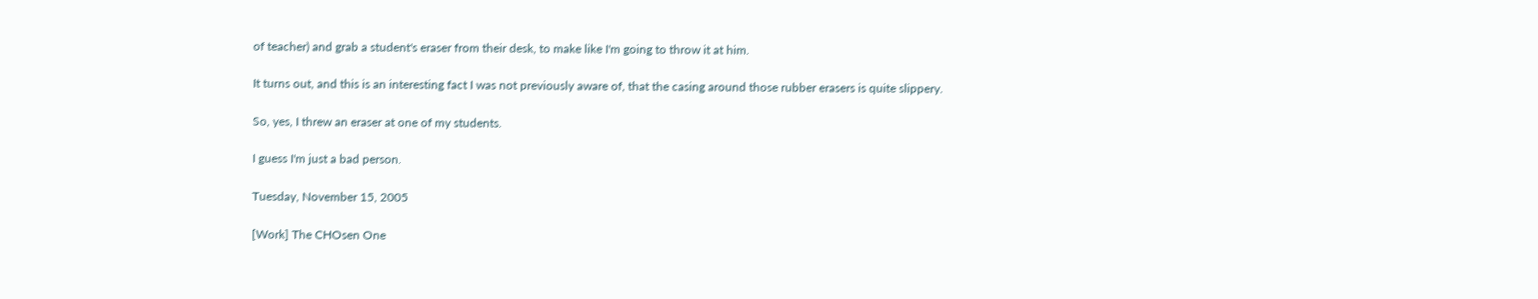of teacher) and grab a student's eraser from their desk, to make like I'm going to throw it at him.

It turns out, and this is an interesting fact I was not previously aware of, that the casing around those rubber erasers is quite slippery.

So, yes, I threw an eraser at one of my students.

I guess I'm just a bad person.

Tuesday, November 15, 2005

[Work] The CHOsen One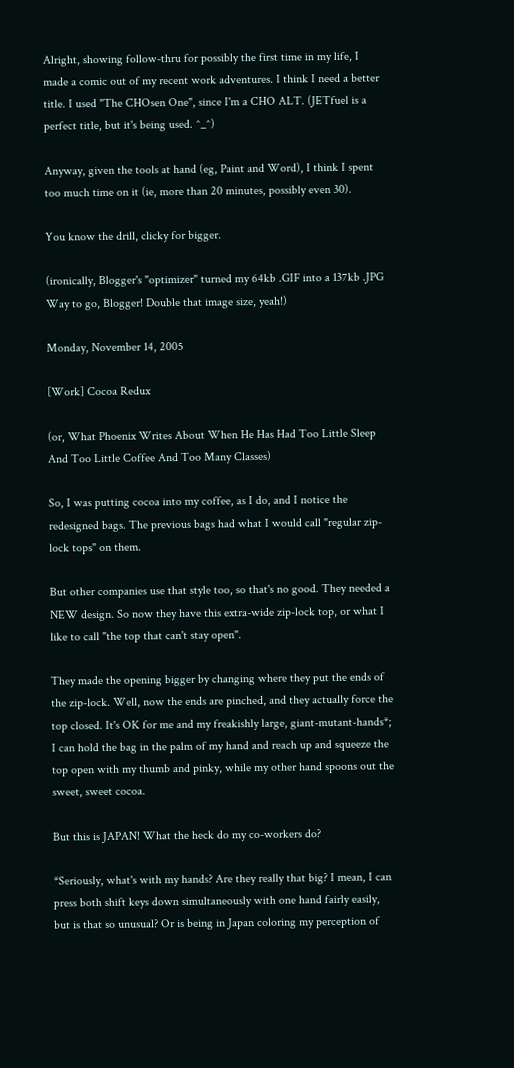Alright, showing follow-thru for possibly the first time in my life, I made a comic out of my recent work adventures. I think I need a better title. I used "The CHOsen One", since I'm a CHO ALT. (JETfuel is a perfect title, but it's being used. ^_^)

Anyway, given the tools at hand (eg, Paint and Word), I think I spent too much time on it (ie, more than 20 minutes, possibly even 30).

You know the drill, clicky for bigger.

(ironically, Blogger's "optimizer" turned my 64kb .GIF into a 137kb .JPG Way to go, Blogger! Double that image size, yeah!)

Monday, November 14, 2005

[Work] Cocoa Redux

(or, What Phoenix Writes About When He Has Had Too Little Sleep And Too Little Coffee And Too Many Classes)

So, I was putting cocoa into my coffee, as I do, and I notice the redesigned bags. The previous bags had what I would call "regular zip-lock tops" on them.

But other companies use that style too, so that's no good. They needed a NEW design. So now they have this extra-wide zip-lock top, or what I like to call "the top that can't stay open".

They made the opening bigger by changing where they put the ends of the zip-lock. Well, now the ends are pinched, and they actually force the top closed. It's OK for me and my freakishly large, giant-mutant-hands*; I can hold the bag in the palm of my hand and reach up and squeeze the top open with my thumb and pinky, while my other hand spoons out the sweet, sweet cocoa.

But this is JAPAN! What the heck do my co-workers do?

*Seriously, what's with my hands? Are they really that big? I mean, I can press both shift keys down simultaneously with one hand fairly easily, but is that so unusual? Or is being in Japan coloring my perception of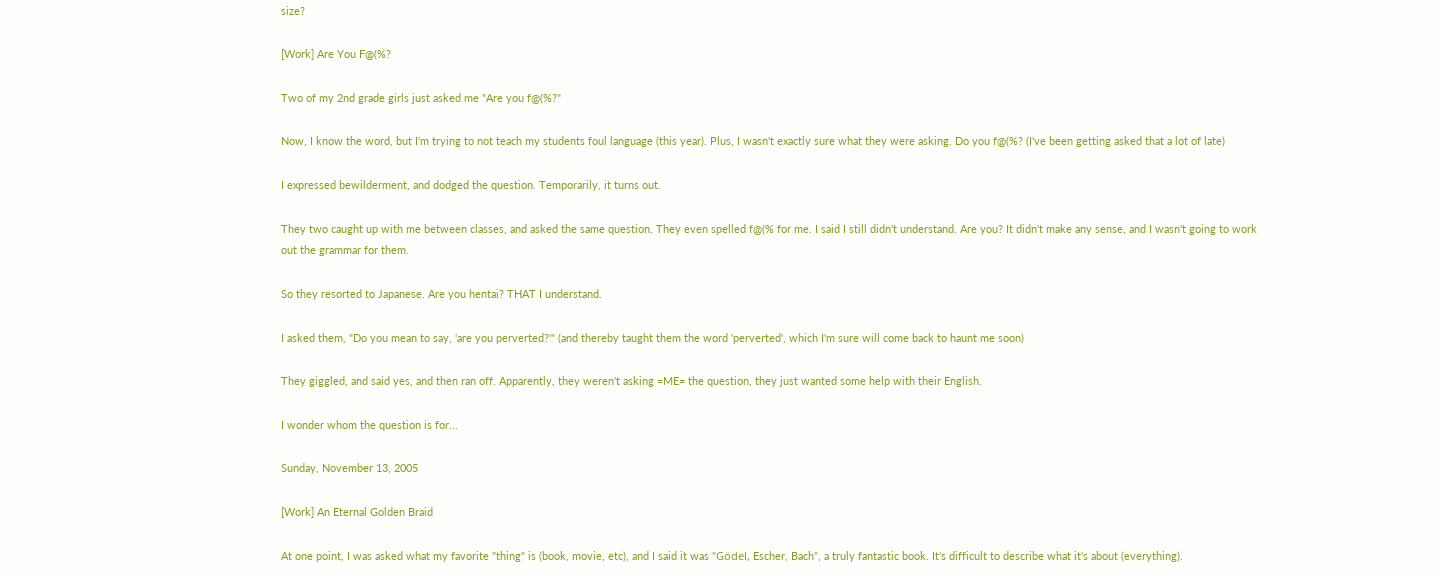size?

[Work] Are You F@(%?

Two of my 2nd grade girls just asked me "Are you f@(%?"

Now, I know the word, but I'm trying to not teach my students foul language (this year). Plus, I wasn't exactly sure what they were asking. Do you f@(%? (I've been getting asked that a lot of late)

I expressed bewilderment, and dodged the question. Temporarily, it turns out.

They two caught up with me between classes, and asked the same question. They even spelled f@(% for me. I said I still didn't understand. Are you? It didn't make any sense, and I wasn't going to work out the grammar for them.

So they resorted to Japanese. Are you hentai? THAT I understand.

I asked them, "Do you mean to say, 'are you perverted?'" (and thereby taught them the word 'perverted', which I'm sure will come back to haunt me soon)

They giggled, and said yes, and then ran off. Apparently, they weren't asking =ME= the question, they just wanted some help with their English.

I wonder whom the question is for...

Sunday, November 13, 2005

[Work] An Eternal Golden Braid

At one point, I was asked what my favorite "thing" is (book, movie, etc), and I said it was "Gödel, Escher, Bach", a truly fantastic book. It's difficult to describe what it's about (everything).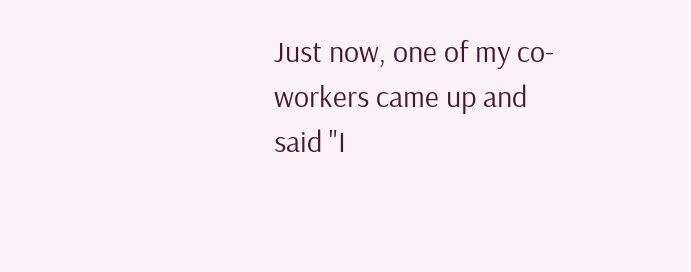Just now, one of my co-workers came up and said "I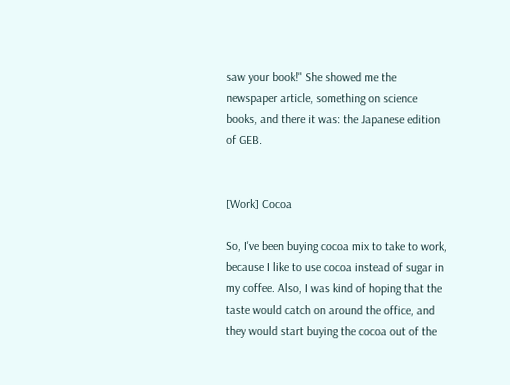saw your book!" She showed me the newspaper article, something on science books, and there it was: the Japanese edition of GEB.


[Work] Cocoa

So, I've been buying cocoa mix to take to work, because I like to use cocoa instead of sugar in my coffee. Also, I was kind of hoping that the taste would catch on around the office, and they would start buying the cocoa out of the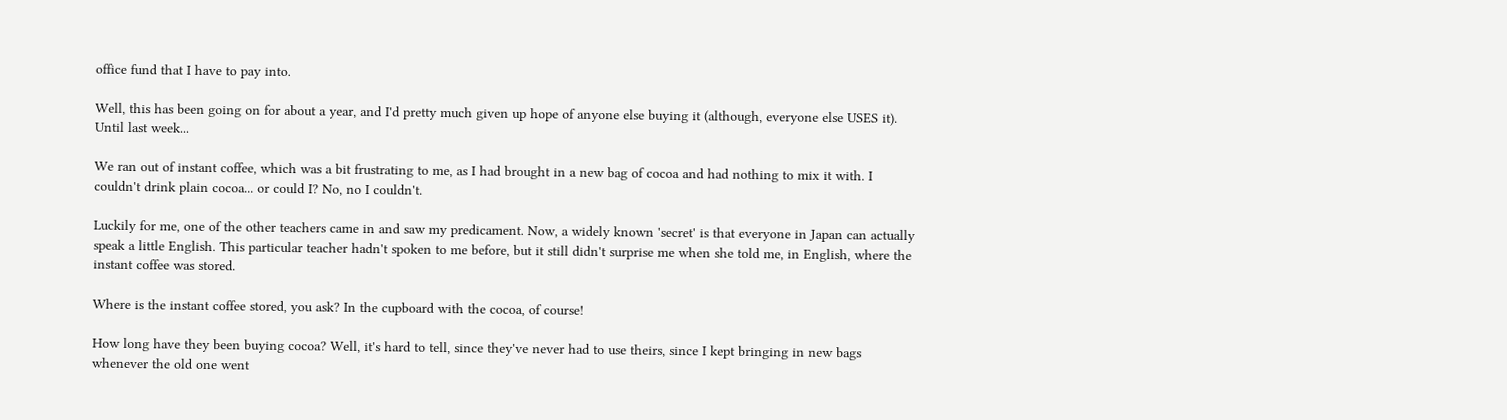office fund that I have to pay into.

Well, this has been going on for about a year, and I'd pretty much given up hope of anyone else buying it (although, everyone else USES it). Until last week...

We ran out of instant coffee, which was a bit frustrating to me, as I had brought in a new bag of cocoa and had nothing to mix it with. I couldn't drink plain cocoa... or could I? No, no I couldn't.

Luckily for me, one of the other teachers came in and saw my predicament. Now, a widely known 'secret' is that everyone in Japan can actually speak a little English. This particular teacher hadn't spoken to me before, but it still didn't surprise me when she told me, in English, where the instant coffee was stored.

Where is the instant coffee stored, you ask? In the cupboard with the cocoa, of course!

How long have they been buying cocoa? Well, it's hard to tell, since they've never had to use theirs, since I kept bringing in new bags whenever the old one went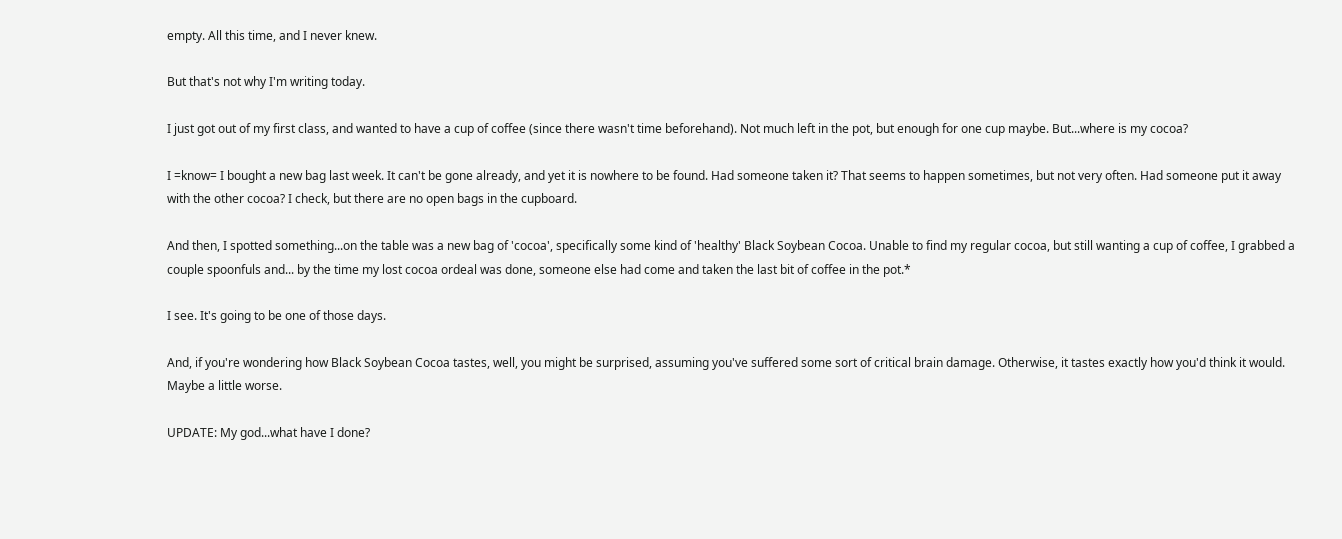empty. All this time, and I never knew.

But that's not why I'm writing today.

I just got out of my first class, and wanted to have a cup of coffee (since there wasn't time beforehand). Not much left in the pot, but enough for one cup maybe. But...where is my cocoa?

I =know= I bought a new bag last week. It can't be gone already, and yet it is nowhere to be found. Had someone taken it? That seems to happen sometimes, but not very often. Had someone put it away with the other cocoa? I check, but there are no open bags in the cupboard.

And then, I spotted something...on the table was a new bag of 'cocoa', specifically some kind of 'healthy' Black Soybean Cocoa. Unable to find my regular cocoa, but still wanting a cup of coffee, I grabbed a couple spoonfuls and... by the time my lost cocoa ordeal was done, someone else had come and taken the last bit of coffee in the pot.*

I see. It's going to be one of those days.

And, if you're wondering how Black Soybean Cocoa tastes, well, you might be surprised, assuming you've suffered some sort of critical brain damage. Otherwise, it tastes exactly how you'd think it would. Maybe a little worse.

UPDATE: My god...what have I done?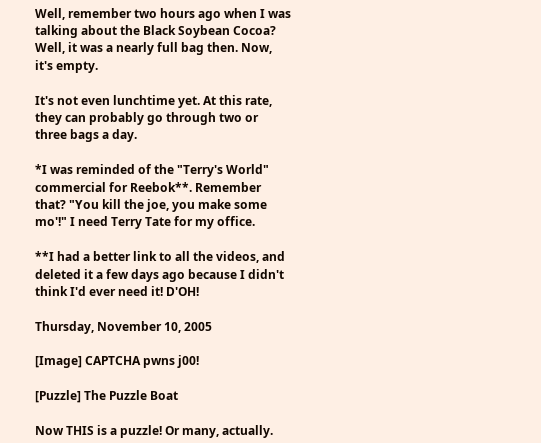Well, remember two hours ago when I was talking about the Black Soybean Cocoa? Well, it was a nearly full bag then. Now, it's empty.

It's not even lunchtime yet. At this rate, they can probably go through two or three bags a day.

*I was reminded of the "Terry's World" commercial for Reebok**. Remember that? "You kill the joe, you make some mo'!" I need Terry Tate for my office.

**I had a better link to all the videos, and deleted it a few days ago because I didn't think I'd ever need it! D'OH!

Thursday, November 10, 2005

[Image] CAPTCHA pwns j00!

[Puzzle] The Puzzle Boat

Now THIS is a puzzle! Or many, actually.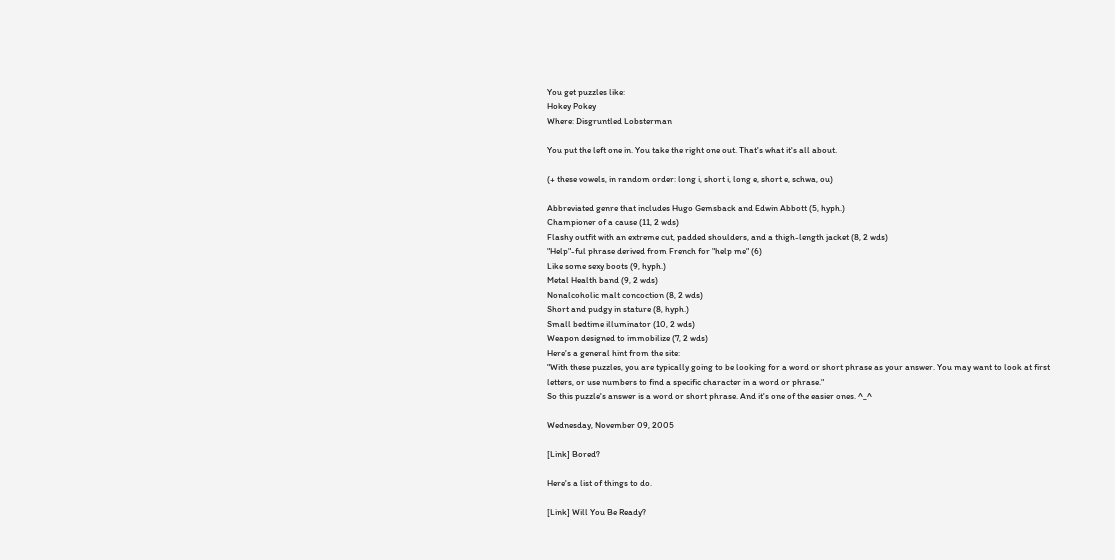You get puzzles like:
Hokey Pokey
Where: Disgruntled Lobsterman

You put the left one in. You take the right one out. That's what it's all about.

(+ these vowels, in random order: long i, short i, long e, short e, schwa, ou)

Abbreviated genre that includes Hugo Gemsback and Edwin Abbott (5, hyph.)
Championer of a cause (11, 2 wds)
Flashy outfit with an extreme cut, padded shoulders, and a thigh-length jacket (8, 2 wds)
"Help"-ful phrase derived from French for "help me" (6)
Like some sexy boots (9, hyph.)
Metal Health band (9, 2 wds)
Nonalcoholic malt concoction (8, 2 wds)
Short and pudgy in stature (8, hyph.)
Small bedtime illuminator (10, 2 wds)
Weapon designed to immobilize (7, 2 wds)
Here's a general hint from the site:
"With these puzzles, you are typically going to be looking for a word or short phrase as your answer. You may want to look at first letters, or use numbers to find a specific character in a word or phrase."
So this puzzle's answer is a word or short phrase. And it's one of the easier ones. ^_^

Wednesday, November 09, 2005

[Link] Bored?

Here's a list of things to do.

[Link] Will You Be Ready?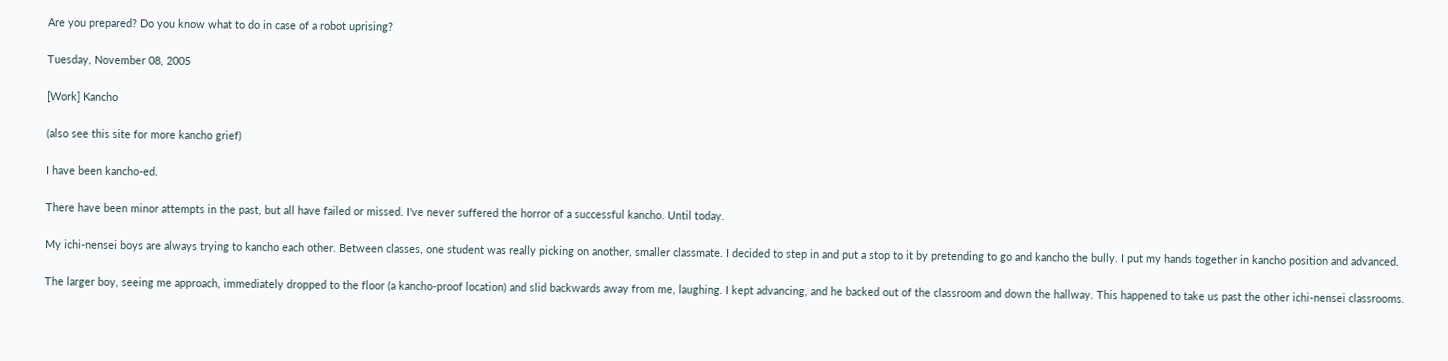Are you prepared? Do you know what to do in case of a robot uprising?

Tuesday, November 08, 2005

[Work] Kancho

(also see this site for more kancho grief)

I have been kancho-ed.

There have been minor attempts in the past, but all have failed or missed. I've never suffered the horror of a successful kancho. Until today.

My ichi-nensei boys are always trying to kancho each other. Between classes, one student was really picking on another, smaller classmate. I decided to step in and put a stop to it by pretending to go and kancho the bully. I put my hands together in kancho position and advanced.

The larger boy, seeing me approach, immediately dropped to the floor (a kancho-proof location) and slid backwards away from me, laughing. I kept advancing, and he backed out of the classroom and down the hallway. This happened to take us past the other ichi-nensei classrooms.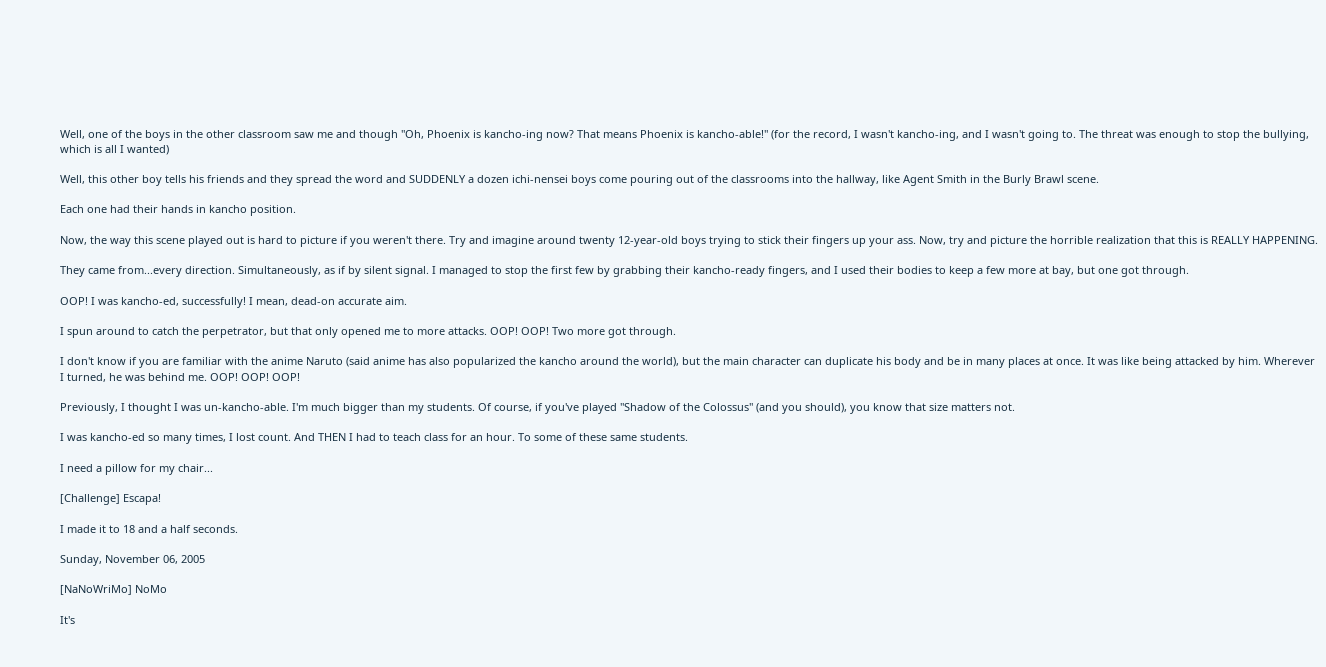Well, one of the boys in the other classroom saw me and though "Oh, Phoenix is kancho-ing now? That means Phoenix is kancho-able!" (for the record, I wasn't kancho-ing, and I wasn't going to. The threat was enough to stop the bullying, which is all I wanted)

Well, this other boy tells his friends and they spread the word and SUDDENLY a dozen ichi-nensei boys come pouring out of the classrooms into the hallway, like Agent Smith in the Burly Brawl scene.

Each one had their hands in kancho position.

Now, the way this scene played out is hard to picture if you weren't there. Try and imagine around twenty 12-year-old boys trying to stick their fingers up your ass. Now, try and picture the horrible realization that this is REALLY HAPPENING.

They came from...every direction. Simultaneously, as if by silent signal. I managed to stop the first few by grabbing their kancho-ready fingers, and I used their bodies to keep a few more at bay, but one got through.

OOP! I was kancho-ed, successfully! I mean, dead-on accurate aim.

I spun around to catch the perpetrator, but that only opened me to more attacks. OOP! OOP! Two more got through.

I don't know if you are familiar with the anime Naruto (said anime has also popularized the kancho around the world), but the main character can duplicate his body and be in many places at once. It was like being attacked by him. Wherever I turned, he was behind me. OOP! OOP! OOP!

Previously, I thought I was un-kancho-able. I'm much bigger than my students. Of course, if you've played "Shadow of the Colossus" (and you should), you know that size matters not.

I was kancho-ed so many times, I lost count. And THEN I had to teach class for an hour. To some of these same students.

I need a pillow for my chair...

[Challenge] Escapa!

I made it to 18 and a half seconds.

Sunday, November 06, 2005

[NaNoWriMo] NoMo

It's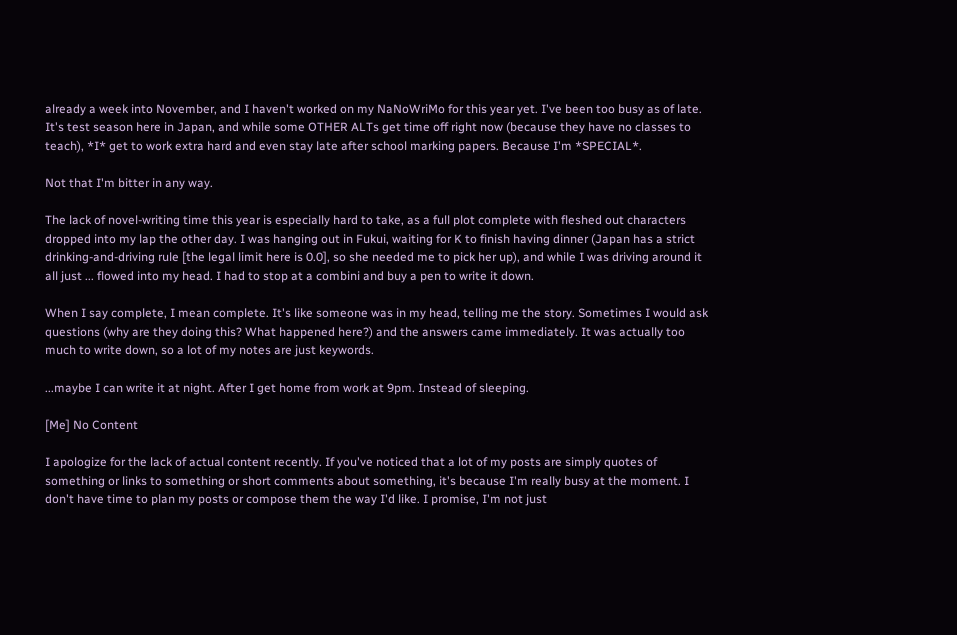already a week into November, and I haven't worked on my NaNoWriMo for this year yet. I've been too busy as of late. It's test season here in Japan, and while some OTHER ALTs get time off right now (because they have no classes to teach), *I* get to work extra hard and even stay late after school marking papers. Because I'm *SPECIAL*.

Not that I'm bitter in any way.

The lack of novel-writing time this year is especially hard to take, as a full plot complete with fleshed out characters dropped into my lap the other day. I was hanging out in Fukui, waiting for K to finish having dinner (Japan has a strict drinking-and-driving rule [the legal limit here is 0.0], so she needed me to pick her up), and while I was driving around it all just ... flowed into my head. I had to stop at a combini and buy a pen to write it down.

When I say complete, I mean complete. It's like someone was in my head, telling me the story. Sometimes I would ask questions (why are they doing this? What happened here?) and the answers came immediately. It was actually too much to write down, so a lot of my notes are just keywords.

...maybe I can write it at night. After I get home from work at 9pm. Instead of sleeping.

[Me] No Content

I apologize for the lack of actual content recently. If you've noticed that a lot of my posts are simply quotes of something or links to something or short comments about something, it's because I'm really busy at the moment. I don't have time to plan my posts or compose them the way I'd like. I promise, I'm not just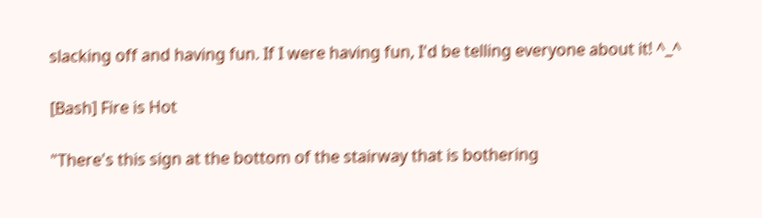slacking off and having fun. If I were having fun, I'd be telling everyone about it! ^_^

[Bash] Fire is Hot

"There's this sign at the bottom of the stairway that is bothering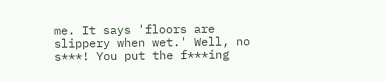me. It says 'floors are slippery when wet.' Well, no s***! You put the f***ing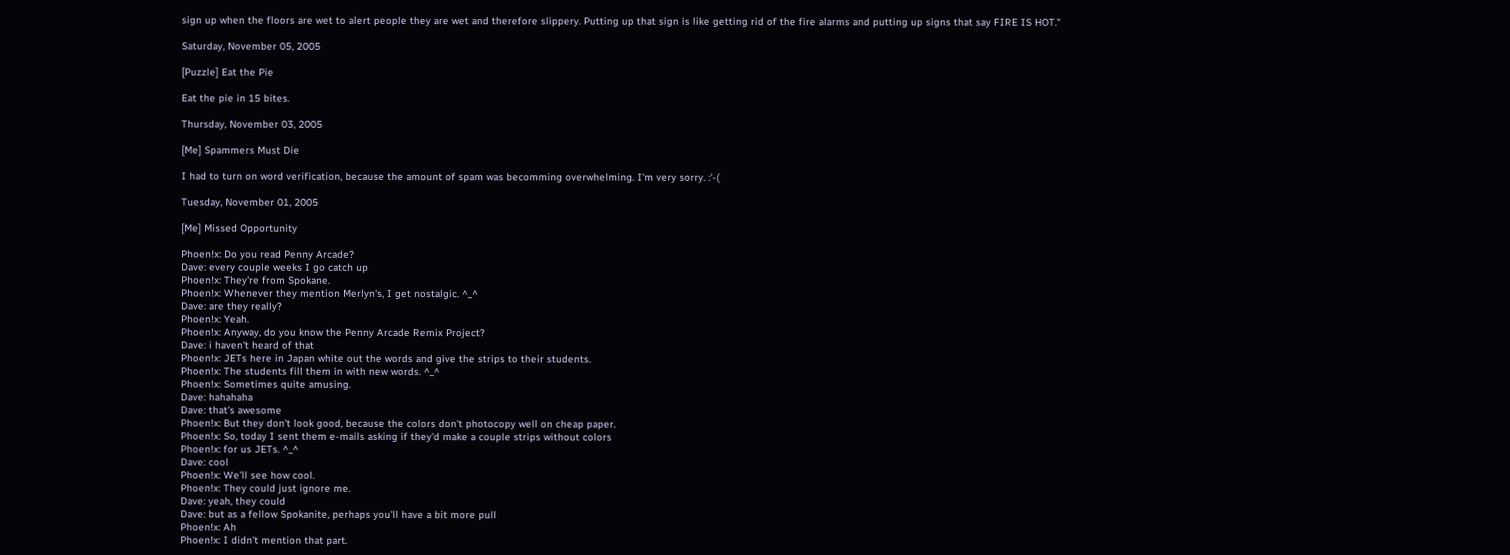sign up when the floors are wet to alert people they are wet and therefore slippery. Putting up that sign is like getting rid of the fire alarms and putting up signs that say FIRE IS HOT."

Saturday, November 05, 2005

[Puzzle] Eat the Pie

Eat the pie in 15 bites.

Thursday, November 03, 2005

[Me] Spammers Must Die

I had to turn on word verification, because the amount of spam was becomming overwhelming. I'm very sorry. :'-(

Tuesday, November 01, 2005

[Me] Missed Opportunity

Phoen!x: Do you read Penny Arcade?
Dave: every couple weeks I go catch up
Phoen!x: They're from Spokane.
Phoen!x: Whenever they mention Merlyn's, I get nostalgic. ^_^
Dave: are they really?
Phoen!x: Yeah.
Phoen!x: Anyway, do you know the Penny Arcade Remix Project?
Dave: i haven't heard of that
Phoen!x: JETs here in Japan white out the words and give the strips to their students.
Phoen!x: The students fill them in with new words. ^_^
Phoen!x: Sometimes quite amusing.
Dave: hahahaha
Dave: that's awesome
Phoen!x: But they don't look good, because the colors don't photocopy well on cheap paper.
Phoen!x: So, today I sent them e-mails asking if they'd make a couple strips without colors
Phoen!x: for us JETs. ^_^
Dave: cool
Phoen!x: We'll see how cool.
Phoen!x: They could just ignore me.
Dave: yeah, they could
Dave: but as a fellow Spokanite, perhaps you'll have a bit more pull
Phoen!x: Ah
Phoen!x: I didn't mention that part.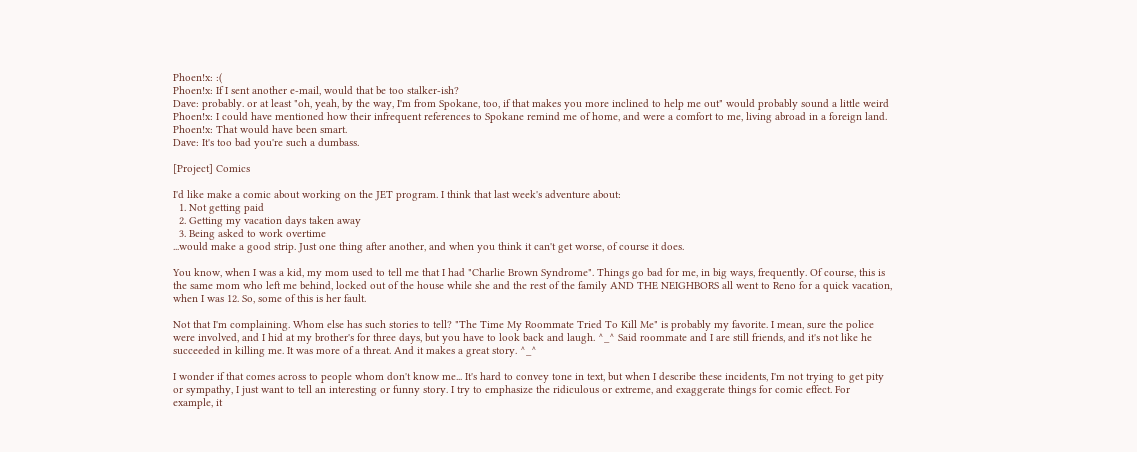Phoen!x: :(
Phoen!x: If I sent another e-mail, would that be too stalker-ish?
Dave: probably. or at least "oh, yeah, by the way, I'm from Spokane, too, if that makes you more inclined to help me out" would probably sound a little weird
Phoen!x: I could have mentioned how their infrequent references to Spokane remind me of home, and were a comfort to me, living abroad in a foreign land.
Phoen!x: That would have been smart.
Dave: It's too bad you're such a dumbass.

[Project] Comics

I'd like make a comic about working on the JET program. I think that last week's adventure about:
  1. Not getting paid
  2. Getting my vacation days taken away
  3. Being asked to work overtime
...would make a good strip. Just one thing after another, and when you think it can't get worse, of course it does.

You know, when I was a kid, my mom used to tell me that I had "Charlie Brown Syndrome". Things go bad for me, in big ways, frequently. Of course, this is the same mom who left me behind, locked out of the house while she and the rest of the family AND THE NEIGHBORS all went to Reno for a quick vacation, when I was 12. So, some of this is her fault.

Not that I'm complaining. Whom else has such stories to tell? "The Time My Roommate Tried To Kill Me" is probably my favorite. I mean, sure the police were involved, and I hid at my brother's for three days, but you have to look back and laugh. ^_^ Said roommate and I are still friends, and it's not like he succeeded in killing me. It was more of a threat. And it makes a great story. ^_^

I wonder if that comes across to people whom don't know me... It's hard to convey tone in text, but when I describe these incidents, I'm not trying to get pity or sympathy, I just want to tell an interesting or funny story. I try to emphasize the ridiculous or extreme, and exaggerate things for comic effect. For example, it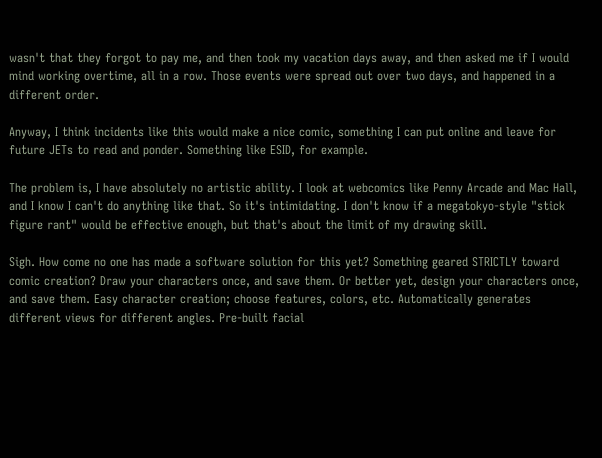wasn't that they forgot to pay me, and then took my vacation days away, and then asked me if I would mind working overtime, all in a row. Those events were spread out over two days, and happened in a different order.

Anyway, I think incidents like this would make a nice comic, something I can put online and leave for future JETs to read and ponder. Something like ESID, for example.

The problem is, I have absolutely no artistic ability. I look at webcomics like Penny Arcade and Mac Hall, and I know I can't do anything like that. So it's intimidating. I don't know if a megatokyo-style "stick figure rant" would be effective enough, but that's about the limit of my drawing skill.

Sigh. How come no one has made a software solution for this yet? Something geared STRICTLY toward comic creation? Draw your characters once, and save them. Or better yet, design your characters once, and save them. Easy character creation; choose features, colors, etc. Automatically generates different views for different angles. Pre-built facial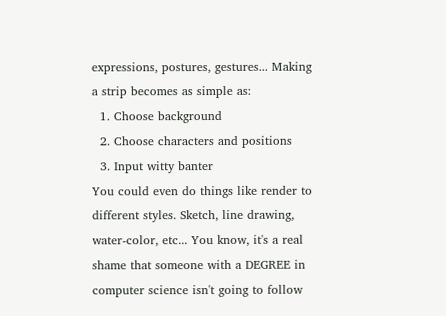expressions, postures, gestures... Making a strip becomes as simple as:
  1. Choose background
  2. Choose characters and positions
  3. Input witty banter
You could even do things like render to different styles. Sketch, line drawing, water-color, etc... You know, it's a real shame that someone with a DEGREE in computer science isn't going to follow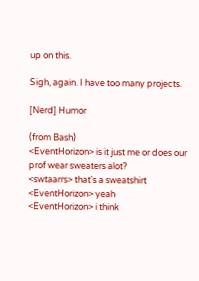up on this.

Sigh, again. I have too many projects.

[Nerd] Humor

(from Bash)
<EventHorizon> is it just me or does our prof wear sweaters alot?
<swtaarrs> that's a sweatshirt
<EventHorizon> yeah
<EventHorizon> i think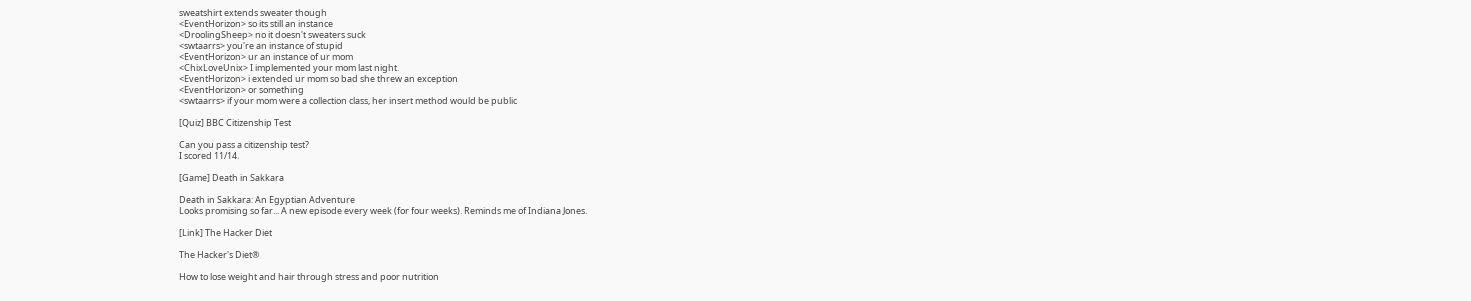sweatshirt extends sweater though
<EventHorizon> so its still an instance
<DroolingSheep> no it doesn't sweaters suck
<swtaarrs> you're an instance of stupid
<EventHorizon> ur an instance of ur mom
<ChixLoveUnix> I implemented your mom last night.
<EventHorizon> i extended ur mom so bad she threw an exception
<EventHorizon> or something
<swtaarrs> if your mom were a collection class, her insert method would be public

[Quiz] BBC Citizenship Test

Can you pass a citizenship test?
I scored 11/14.

[Game] Death in Sakkara

Death in Sakkara: An Egyptian Adventure
Looks promising so far... A new episode every week (for four weeks). Reminds me of Indiana Jones.

[Link] The Hacker Diet

The Hacker's Diet®

How to lose weight and hair through stress and poor nutrition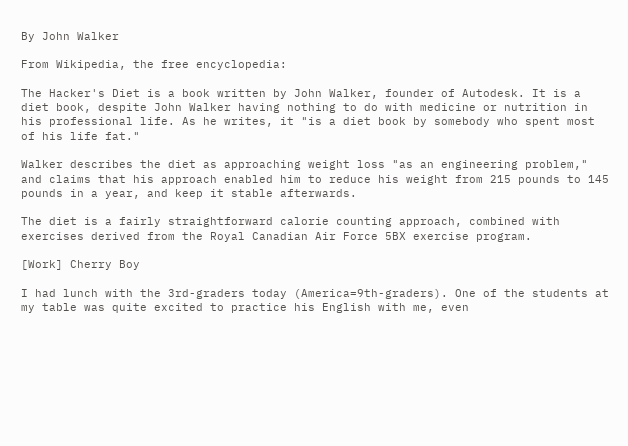By John Walker

From Wikipedia, the free encyclopedia:

The Hacker's Diet is a book written by John Walker, founder of Autodesk. It is a diet book, despite John Walker having nothing to do with medicine or nutrition in his professional life. As he writes, it "is a diet book by somebody who spent most of his life fat."

Walker describes the diet as approaching weight loss "as an engineering problem," and claims that his approach enabled him to reduce his weight from 215 pounds to 145 pounds in a year, and keep it stable afterwards.

The diet is a fairly straightforward calorie counting approach, combined with exercises derived from the Royal Canadian Air Force 5BX exercise program.

[Work] Cherry Boy

I had lunch with the 3rd-graders today (America=9th-graders). One of the students at my table was quite excited to practice his English with me, even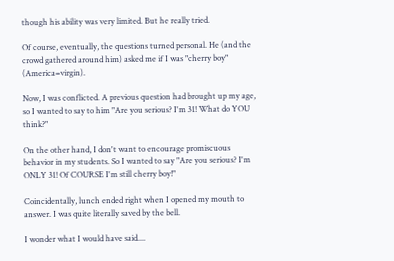though his ability was very limited. But he really tried.

Of course, eventually, the questions turned personal. He (and the crowd gathered around him) asked me if I was "cherry boy" (America=virgin).

Now, I was conflicted. A previous question had brought up my age, so I wanted to say to him "Are you serious? I'm 31! What do YOU think?"

On the other hand, I don't want to encourage promiscuous behavior in my students. So I wanted to say "Are you serious? I'm ONLY 31! Of COURSE I'm still cherry boy!"

Coincidentally, lunch ended right when I opened my mouth to answer. I was quite literally saved by the bell.

I wonder what I would have said....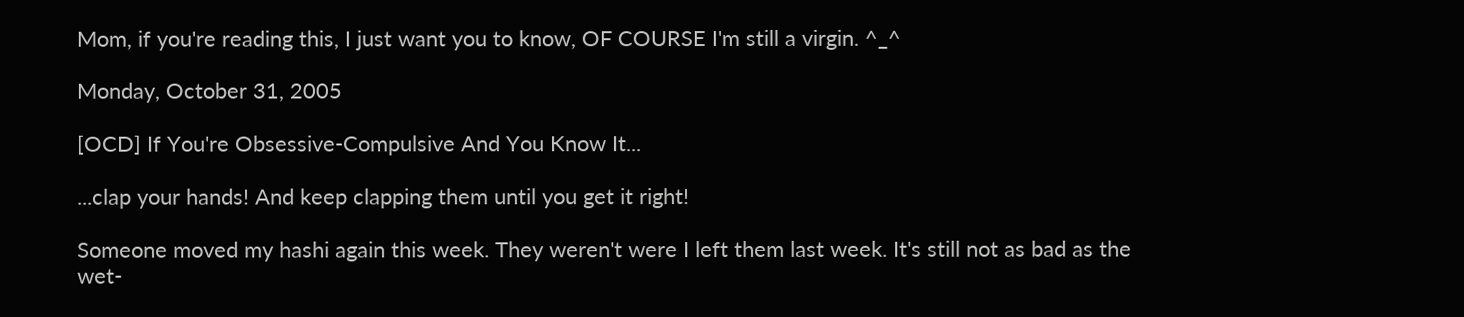Mom, if you're reading this, I just want you to know, OF COURSE I'm still a virgin. ^_^

Monday, October 31, 2005

[OCD] If You're Obsessive-Compulsive And You Know It...

...clap your hands! And keep clapping them until you get it right!

Someone moved my hashi again this week. They weren't were I left them last week. It's still not as bad as the wet-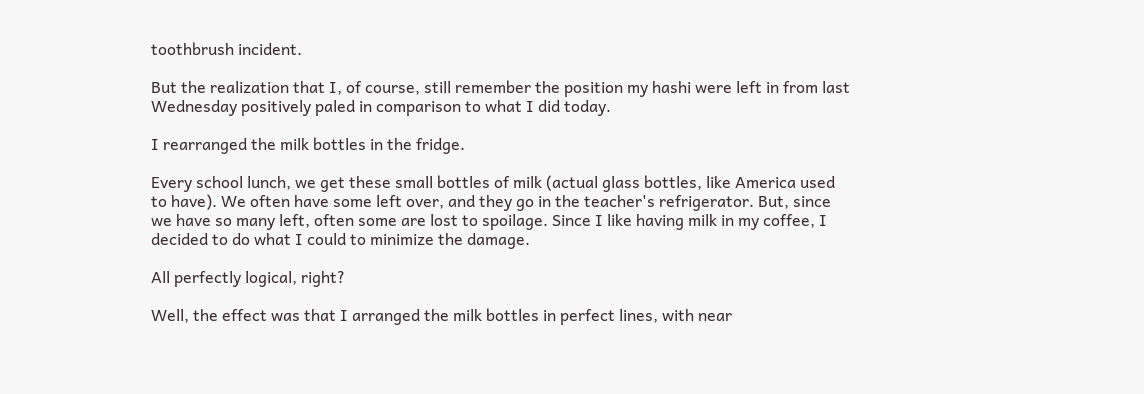toothbrush incident.

But the realization that I, of course, still remember the position my hashi were left in from last Wednesday positively paled in comparison to what I did today.

I rearranged the milk bottles in the fridge.

Every school lunch, we get these small bottles of milk (actual glass bottles, like America used to have). We often have some left over, and they go in the teacher's refrigerator. But, since we have so many left, often some are lost to spoilage. Since I like having milk in my coffee, I decided to do what I could to minimize the damage.

All perfectly logical, right?

Well, the effect was that I arranged the milk bottles in perfect lines, with near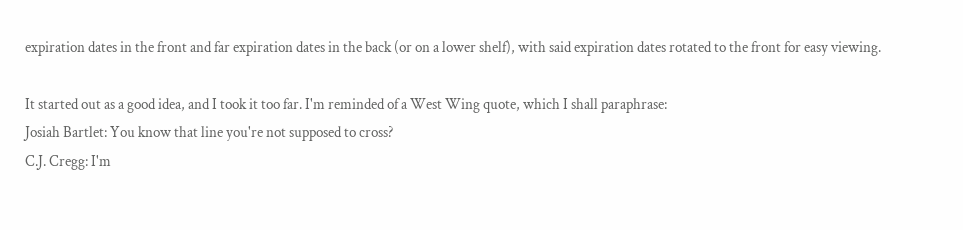expiration dates in the front and far expiration dates in the back (or on a lower shelf), with said expiration dates rotated to the front for easy viewing.

It started out as a good idea, and I took it too far. I'm reminded of a West Wing quote, which I shall paraphrase:
Josiah Bartlet: You know that line you're not supposed to cross?
C.J. Cregg: I'm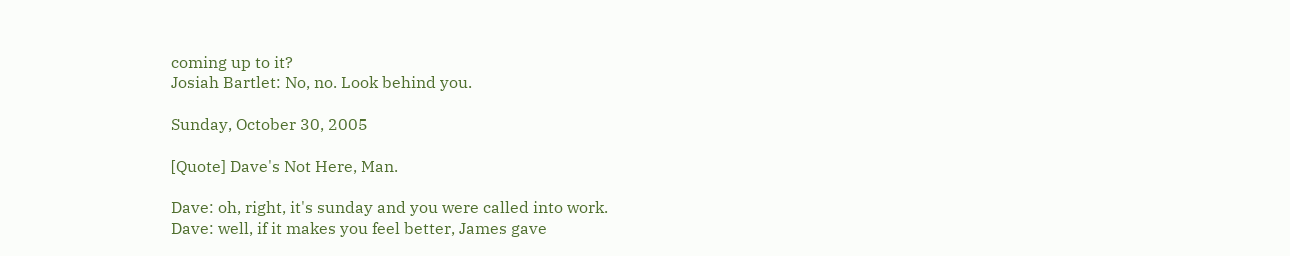coming up to it?
Josiah Bartlet: No, no. Look behind you.

Sunday, October 30, 2005

[Quote] Dave's Not Here, Man.

Dave: oh, right, it's sunday and you were called into work.
Dave: well, if it makes you feel better, James gave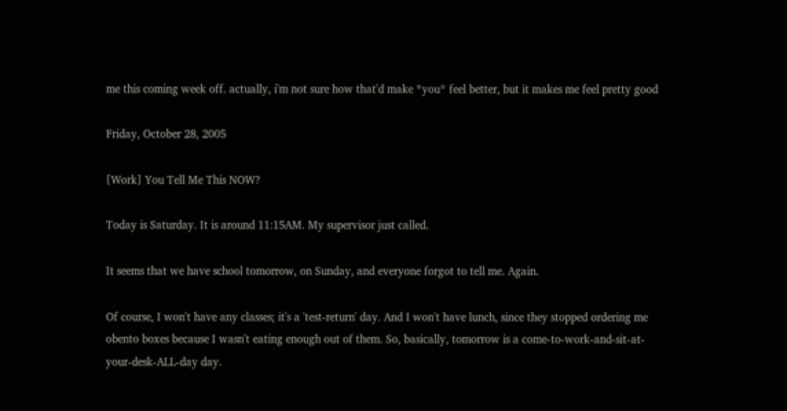me this coming week off. actually, i'm not sure how that'd make *you* feel better, but it makes me feel pretty good

Friday, October 28, 2005

[Work] You Tell Me This NOW?

Today is Saturday. It is around 11:15AM. My supervisor just called.

It seems that we have school tomorrow, on Sunday, and everyone forgot to tell me. Again.

Of course, I won't have any classes; it's a 'test-return' day. And I won't have lunch, since they stopped ordering me obento boxes because I wasn't eating enough out of them. So, basically, tomorrow is a come-to-work-and-sit-at-your-desk-ALL-day day.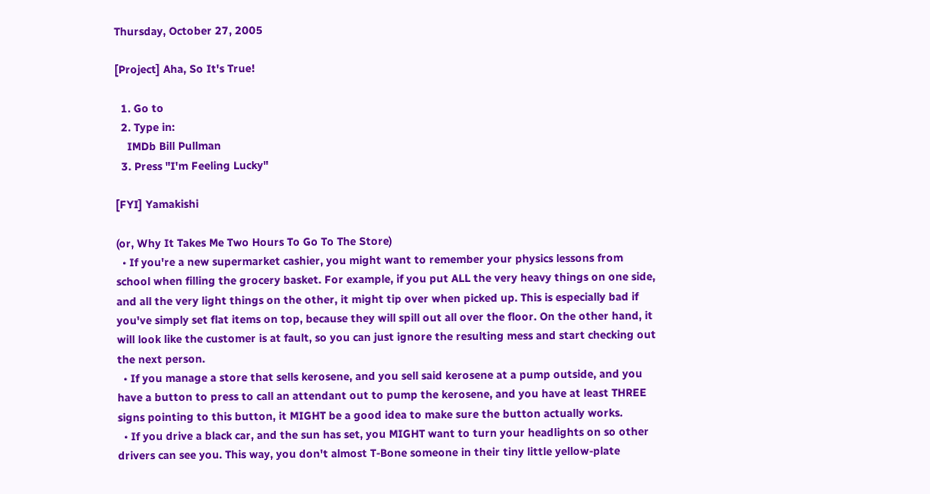Thursday, October 27, 2005

[Project] Aha, So It's True!

  1. Go to
  2. Type in:
    IMDb Bill Pullman
  3. Press "I'm Feeling Lucky"

[FYI] Yamakishi

(or, Why It Takes Me Two Hours To Go To The Store)
  • If you're a new supermarket cashier, you might want to remember your physics lessons from school when filling the grocery basket. For example, if you put ALL the very heavy things on one side, and all the very light things on the other, it might tip over when picked up. This is especially bad if you've simply set flat items on top, because they will spill out all over the floor. On the other hand, it will look like the customer is at fault, so you can just ignore the resulting mess and start checking out the next person.
  • If you manage a store that sells kerosene, and you sell said kerosene at a pump outside, and you have a button to press to call an attendant out to pump the kerosene, and you have at least THREE signs pointing to this button, it MIGHT be a good idea to make sure the button actually works.
  • If you drive a black car, and the sun has set, you MIGHT want to turn your headlights on so other drivers can see you. This way, you don't almost T-Bone someone in their tiny little yellow-plate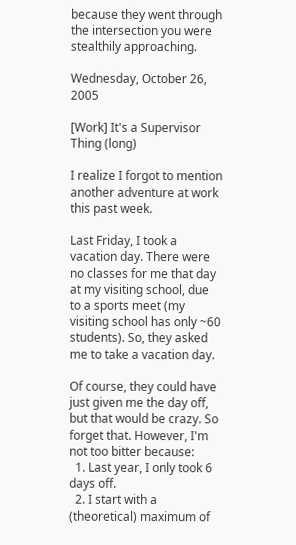because they went through the intersection you were stealthily approaching.

Wednesday, October 26, 2005

[Work] It's a Supervisor Thing (long)

I realize I forgot to mention another adventure at work this past week.

Last Friday, I took a vacation day. There were no classes for me that day at my visiting school, due to a sports meet (my visiting school has only ~60 students). So, they asked me to take a vacation day.

Of course, they could have just given me the day off, but that would be crazy. So forget that. However, I'm not too bitter because:
  1. Last year, I only took 6 days off.
  2. I start with a (theoretical) maximum of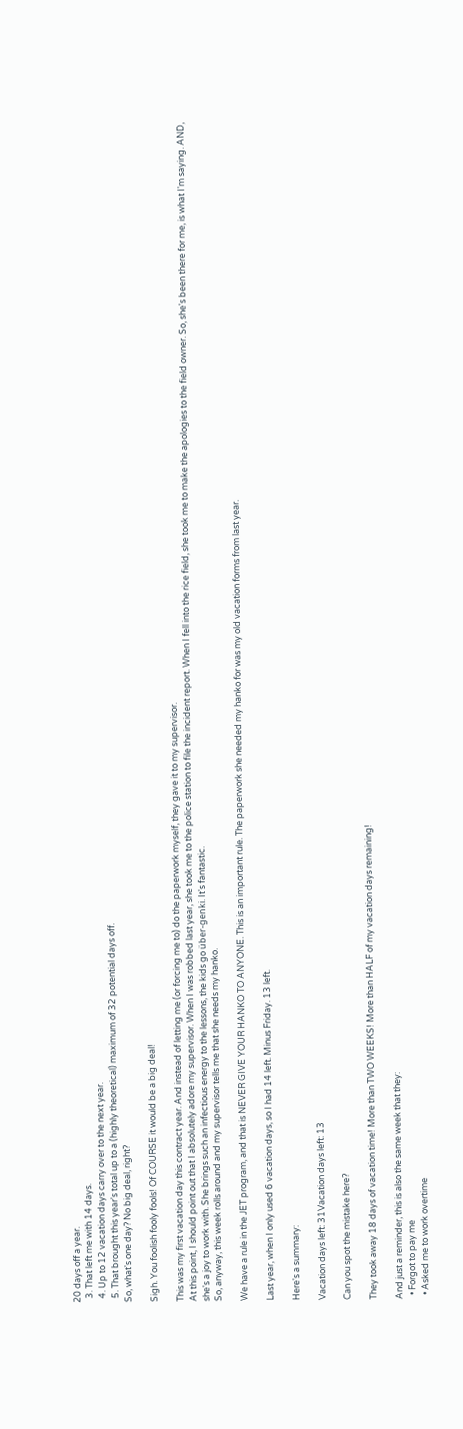20 days off a year.
  3. That left me with 14 days.
  4. Up to 12 vacation days carry over to the next year.
  5. That brought this year's total up to a (highly theoretical) maximum of 32 potential days off.
So, what's one day? No big deal, right?

Sigh. You foolish fooly fools! Of COURSE it would be a big deal!

This was my first vacation day this contract year. And instead of letting me (or forcing me to) do the paperwork myself, they gave it to my supervisor.
At this point, I should point out that I absolutely adore my supervisor. When I was robbed last year, she took me to the police station to file the incident report. When I fell into the rice field, she took me to make the apologies to the field owner. So, she's been there for me, is what I'm saying. AND, she's a joy to work with. She brings such an infectious energy to the lessons, the kids go über-genki. It's fantastic.
So, anyway, this week rolls around and my supervisor tells me that she needs my hanko.

We have a rule in the JET program, and that is NEVER GIVE YOUR HANKO TO ANYONE. This is an important rule. The paperwork she needed my hanko for was my old vacation forms from last year.

Last year, when I only used 6 vacation days, so I had 14 left. Minus Friday. 13 left.

Here's a summary:

Vacation days left: 31Vacation days left: 13

Can you spot the mistake here?

They took away 18 days of vacation time! More than TWO WEEKS! More than HALF of my vacation days remaining!

And just a reminder, this is also the same week that they:
  • Forgot to pay me
  • Asked me to work overtime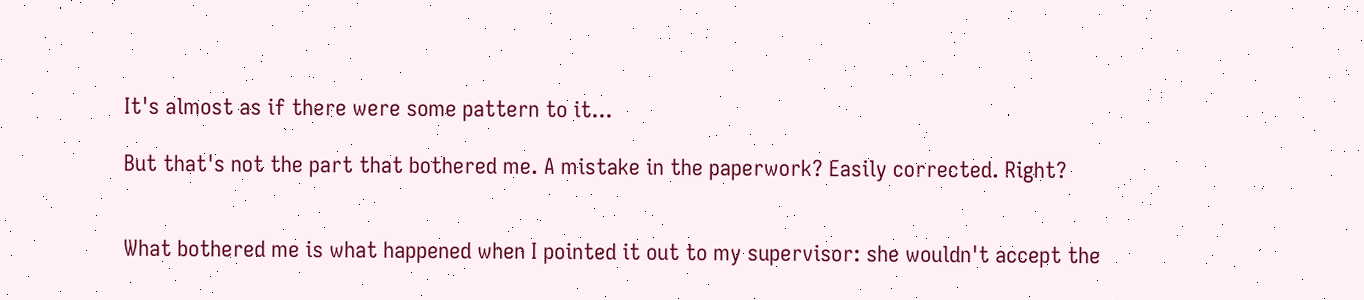It's almost as if there were some pattern to it...

But that's not the part that bothered me. A mistake in the paperwork? Easily corrected. Right?


What bothered me is what happened when I pointed it out to my supervisor: she wouldn't accept the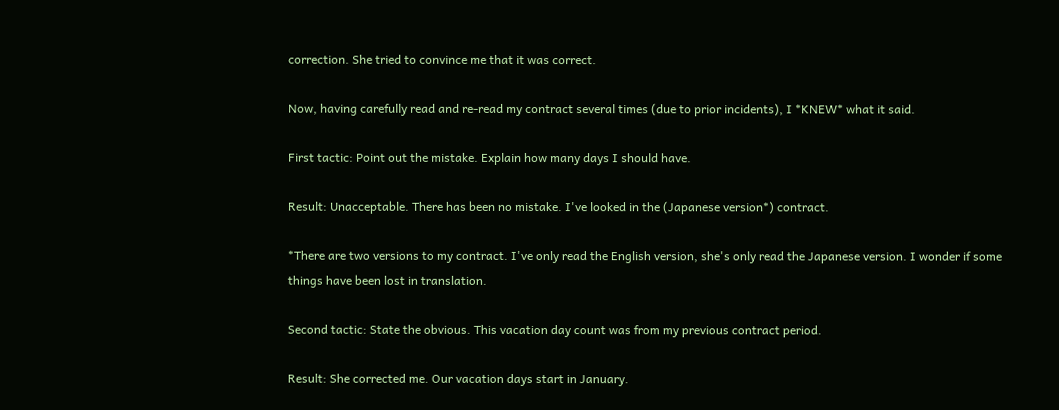correction. She tried to convince me that it was correct.

Now, having carefully read and re-read my contract several times (due to prior incidents), I *KNEW* what it said.

First tactic: Point out the mistake. Explain how many days I should have.

Result: Unacceptable. There has been no mistake. I've looked in the (Japanese version*) contract.

*There are two versions to my contract. I've only read the English version, she's only read the Japanese version. I wonder if some things have been lost in translation.

Second tactic: State the obvious. This vacation day count was from my previous contract period.

Result: She corrected me. Our vacation days start in January.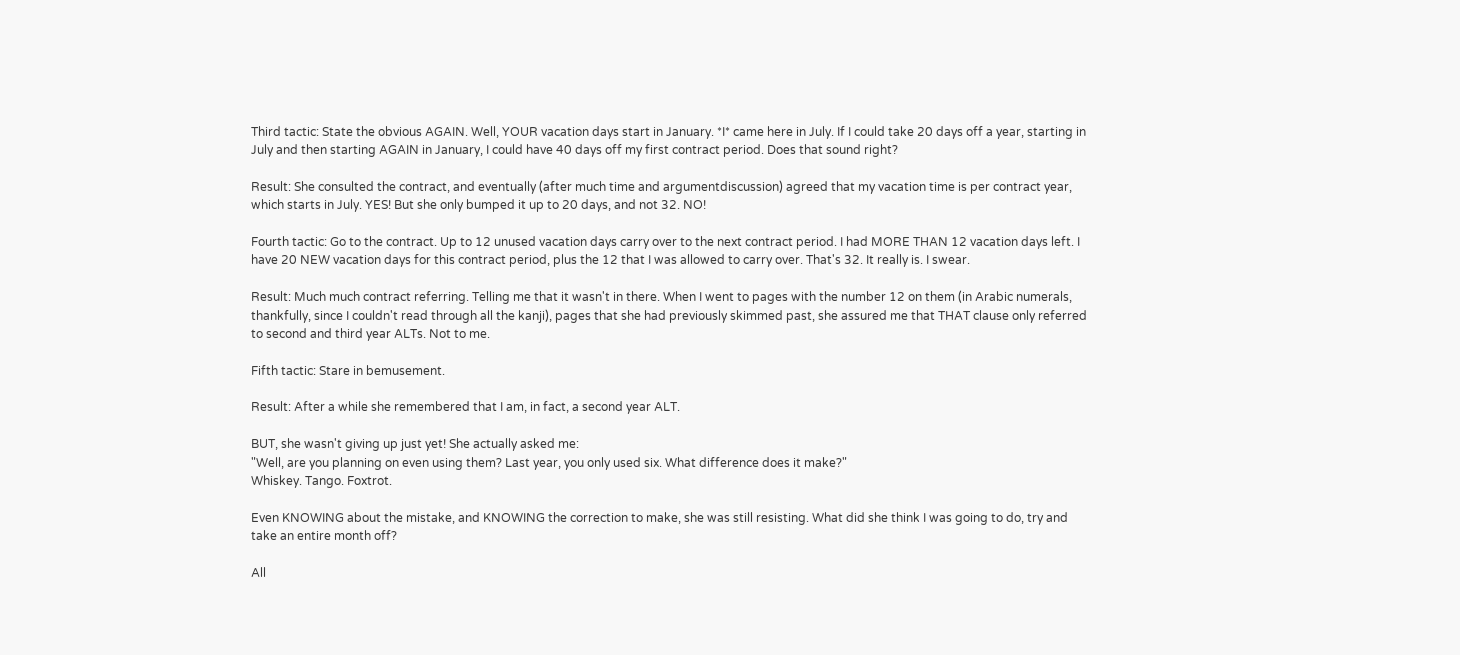Third tactic: State the obvious AGAIN. Well, YOUR vacation days start in January. *I* came here in July. If I could take 20 days off a year, starting in July and then starting AGAIN in January, I could have 40 days off my first contract period. Does that sound right?

Result: She consulted the contract, and eventually (after much time and argumentdiscussion) agreed that my vacation time is per contract year, which starts in July. YES! But she only bumped it up to 20 days, and not 32. NO!

Fourth tactic: Go to the contract. Up to 12 unused vacation days carry over to the next contract period. I had MORE THAN 12 vacation days left. I have 20 NEW vacation days for this contract period, plus the 12 that I was allowed to carry over. That's 32. It really is. I swear.

Result: Much much contract referring. Telling me that it wasn't in there. When I went to pages with the number 12 on them (in Arabic numerals, thankfully, since I couldn't read through all the kanji), pages that she had previously skimmed past, she assured me that THAT clause only referred to second and third year ALTs. Not to me.

Fifth tactic: Stare in bemusement.

Result: After a while she remembered that I am, in fact, a second year ALT.

BUT, she wasn't giving up just yet! She actually asked me:
"Well, are you planning on even using them? Last year, you only used six. What difference does it make?"
Whiskey. Tango. Foxtrot.

Even KNOWING about the mistake, and KNOWING the correction to make, she was still resisting. What did she think I was going to do, try and take an entire month off?

All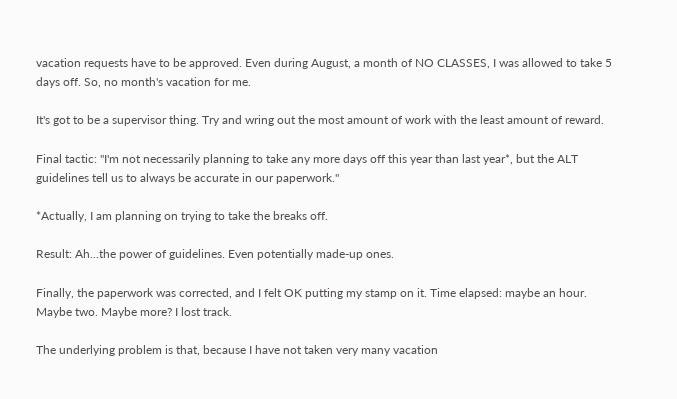vacation requests have to be approved. Even during August, a month of NO CLASSES, I was allowed to take 5 days off. So, no month's vacation for me.

It's got to be a supervisor thing. Try and wring out the most amount of work with the least amount of reward.

Final tactic: "I'm not necessarily planning to take any more days off this year than last year*, but the ALT guidelines tell us to always be accurate in our paperwork."

*Actually, I am planning on trying to take the breaks off.

Result: Ah...the power of guidelines. Even potentially made-up ones.

Finally, the paperwork was corrected, and I felt OK putting my stamp on it. Time elapsed: maybe an hour. Maybe two. Maybe more? I lost track.

The underlying problem is that, because I have not taken very many vacation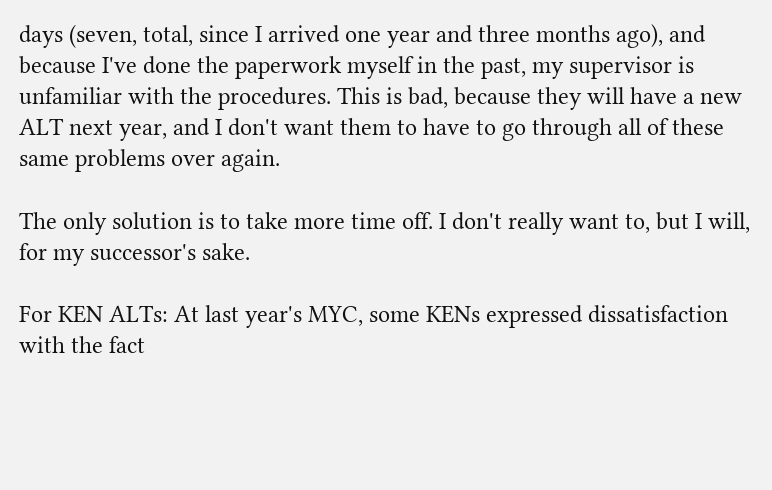days (seven, total, since I arrived one year and three months ago), and because I've done the paperwork myself in the past, my supervisor is unfamiliar with the procedures. This is bad, because they will have a new ALT next year, and I don't want them to have to go through all of these same problems over again.

The only solution is to take more time off. I don't really want to, but I will, for my successor's sake.

For KEN ALTs: At last year's MYC, some KENs expressed dissatisfaction with the fact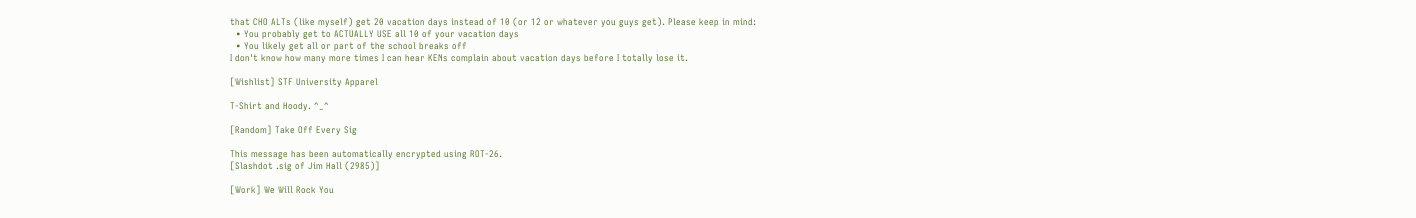that CHO ALTs (like myself) get 20 vacation days instead of 10 (or 12 or whatever you guys get). Please keep in mind:
  • You probably get to ACTUALLY USE all 10 of your vacation days
  • You likely get all or part of the school breaks off
I don't know how many more times I can hear KENs complain about vacation days before I totally lose it.

[Wishlist] STF University Apparel

T-Shirt and Hoody. ^_^

[Random] Take Off Every Sig

This message has been automatically encrypted using ROT-26.
[Slashdot .sig of Jim Hall (2985)]

[Work] We Will Rock You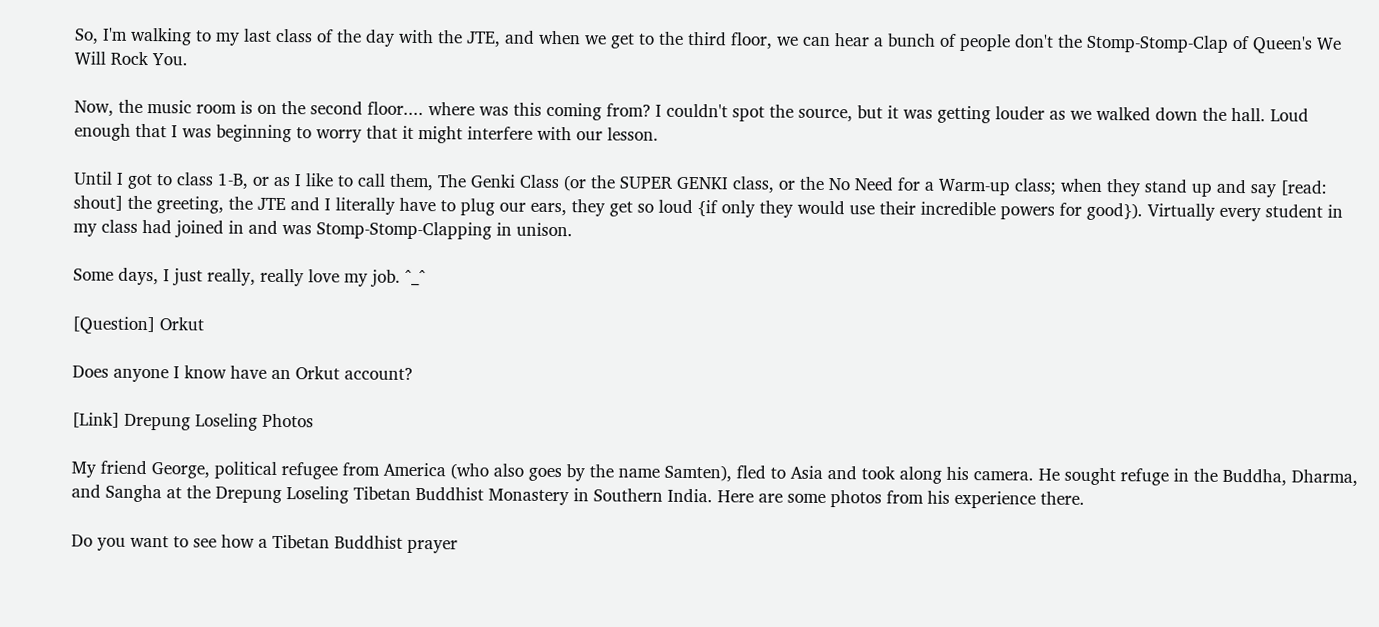So, I'm walking to my last class of the day with the JTE, and when we get to the third floor, we can hear a bunch of people don't the Stomp-Stomp-Clap of Queen's We Will Rock You.

Now, the music room is on the second floor.... where was this coming from? I couldn't spot the source, but it was getting louder as we walked down the hall. Loud enough that I was beginning to worry that it might interfere with our lesson.

Until I got to class 1-B, or as I like to call them, The Genki Class (or the SUPER GENKI class, or the No Need for a Warm-up class; when they stand up and say [read: shout] the greeting, the JTE and I literally have to plug our ears, they get so loud {if only they would use their incredible powers for good}). Virtually every student in my class had joined in and was Stomp-Stomp-Clapping in unison.

Some days, I just really, really love my job. ^_^

[Question] Orkut

Does anyone I know have an Orkut account?

[Link] Drepung Loseling Photos

My friend George, political refugee from America (who also goes by the name Samten), fled to Asia and took along his camera. He sought refuge in the Buddha, Dharma, and Sangha at the Drepung Loseling Tibetan Buddhist Monastery in Southern India. Here are some photos from his experience there.

Do you want to see how a Tibetan Buddhist prayer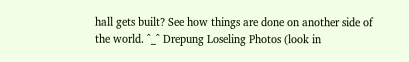hall gets built? See how things are done on another side of the world. ^_^ Drepung Loseling Photos (look in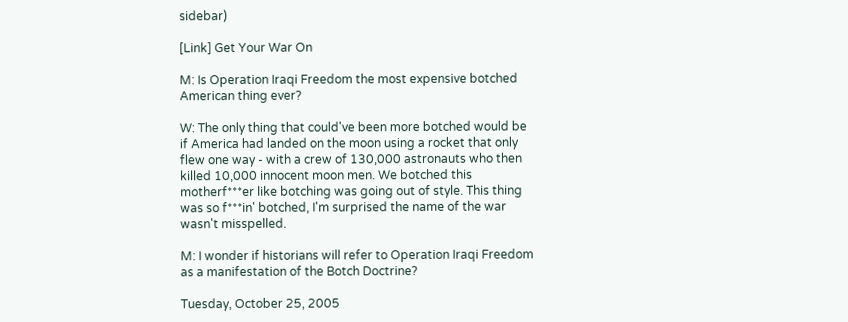sidebar)

[Link] Get Your War On

M: Is Operation Iraqi Freedom the most expensive botched American thing ever?

W: The only thing that could've been more botched would be if America had landed on the moon using a rocket that only flew one way - with a crew of 130,000 astronauts who then killed 10,000 innocent moon men. We botched this motherf***er like botching was going out of style. This thing was so f***in' botched, I'm surprised the name of the war wasn't misspelled.

M: I wonder if historians will refer to Operation Iraqi Freedom as a manifestation of the Botch Doctrine?

Tuesday, October 25, 2005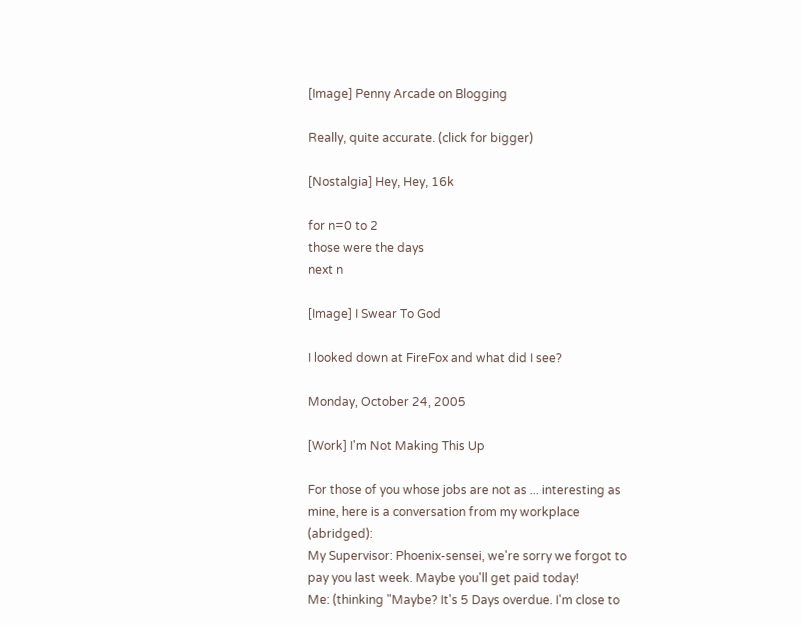[Image] Penny Arcade on Blogging

Really, quite accurate. (click for bigger)

[Nostalgia] Hey, Hey, 16k

for n=0 to 2
those were the days
next n

[Image] I Swear To God

I looked down at FireFox and what did I see?

Monday, October 24, 2005

[Work] I'm Not Making This Up

For those of you whose jobs are not as ... interesting as mine, here is a conversation from my workplace (abridged):
My Supervisor: Phoenix-sensei, we're sorry we forgot to pay you last week. Maybe you'll get paid today!
Me: (thinking "Maybe? It's 5 Days overdue. I'm close to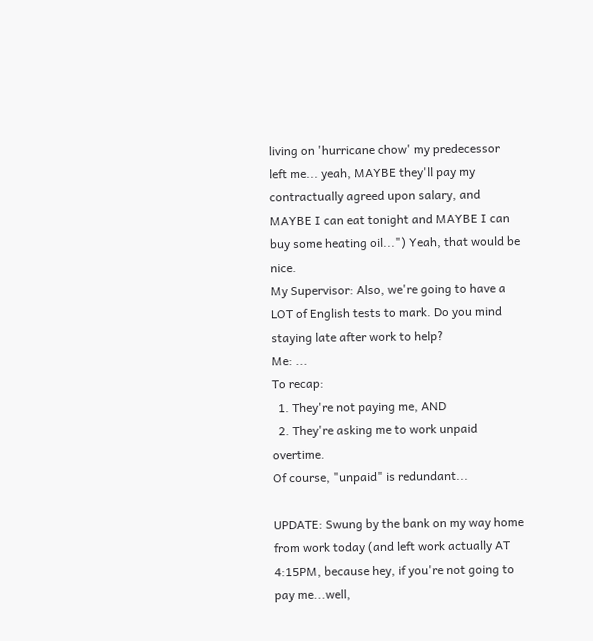living on 'hurricane chow' my predecessor left me... yeah, MAYBE they'll pay my contractually agreed upon salary, and MAYBE I can eat tonight and MAYBE I can buy some heating oil...") Yeah, that would be nice.
My Supervisor: Also, we're going to have a LOT of English tests to mark. Do you mind staying late after work to help?
Me: ...
To recap:
  1. They're not paying me, AND
  2. They're asking me to work unpaid overtime.
Of course, "unpaid" is redundant...

UPDATE: Swung by the bank on my way home from work today (and left work actually AT 4:15PM, because hey, if you're not going to pay me...well,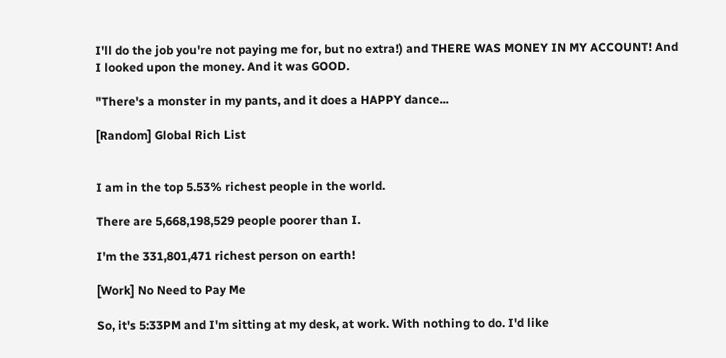I'll do the job you're not paying me for, but no extra!) and THERE WAS MONEY IN MY ACCOUNT! And I looked upon the money. And it was GOOD.

"There's a monster in my pants, and it does a HAPPY dance...

[Random] Global Rich List


I am in the top 5.53% richest people in the world.

There are 5,668,198,529 people poorer than I.

I'm the 331,801,471 richest person on earth!

[Work] No Need to Pay Me

So, it's 5:33PM and I'm sitting at my desk, at work. With nothing to do. I'd like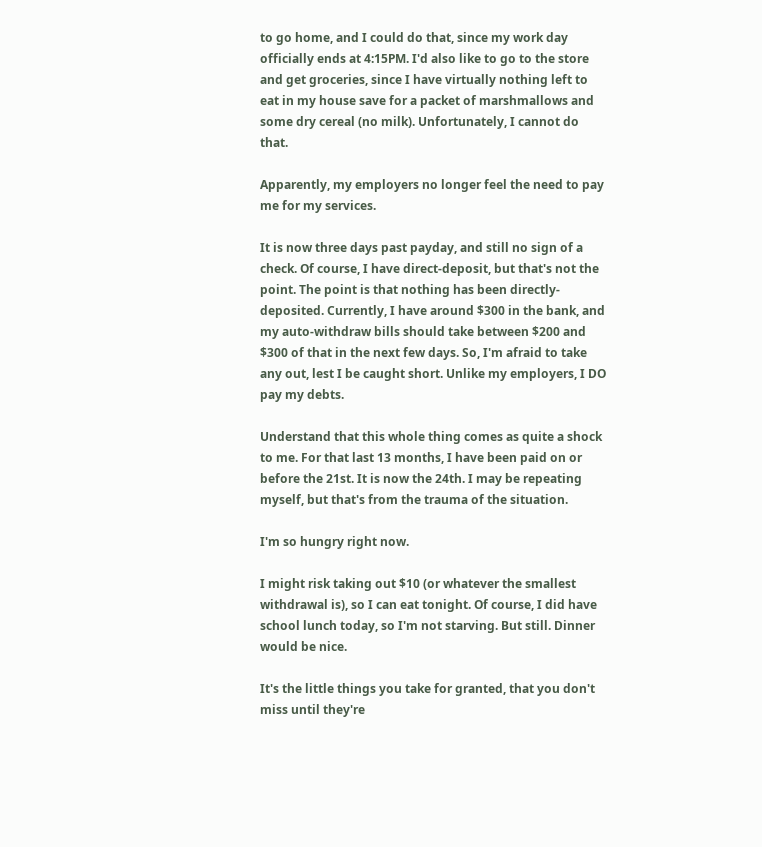to go home, and I could do that, since my work day officially ends at 4:15PM. I'd also like to go to the store and get groceries, since I have virtually nothing left to eat in my house save for a packet of marshmallows and some dry cereal (no milk). Unfortunately, I cannot do that.

Apparently, my employers no longer feel the need to pay me for my services.

It is now three days past payday, and still no sign of a check. Of course, I have direct-deposit, but that's not the point. The point is that nothing has been directly-deposited. Currently, I have around $300 in the bank, and my auto-withdraw bills should take between $200 and $300 of that in the next few days. So, I'm afraid to take any out, lest I be caught short. Unlike my employers, I DO pay my debts.

Understand that this whole thing comes as quite a shock to me. For that last 13 months, I have been paid on or before the 21st. It is now the 24th. I may be repeating myself, but that's from the trauma of the situation.

I'm so hungry right now.

I might risk taking out $10 (or whatever the smallest withdrawal is), so I can eat tonight. Of course, I did have school lunch today, so I'm not starving. But still. Dinner would be nice.

It's the little things you take for granted, that you don't miss until they're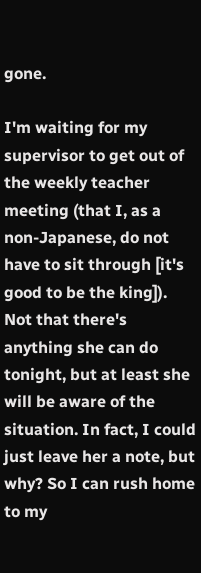gone.

I'm waiting for my supervisor to get out of the weekly teacher meeting (that I, as a non-Japanese, do not have to sit through [it's good to be the king]). Not that there's anything she can do tonight, but at least she will be aware of the situation. In fact, I could just leave her a note, but why? So I can rush home to my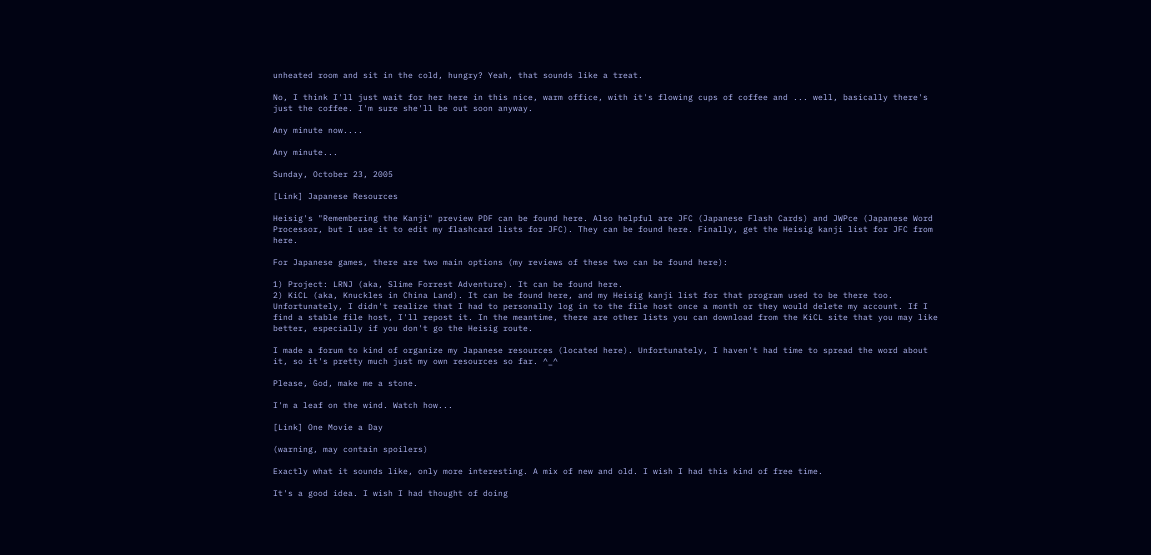unheated room and sit in the cold, hungry? Yeah, that sounds like a treat.

No, I think I'll just wait for her here in this nice, warm office, with it's flowing cups of coffee and ... well, basically there's just the coffee. I'm sure she'll be out soon anyway.

Any minute now....

Any minute...

Sunday, October 23, 2005

[Link] Japanese Resources

Heisig's "Remembering the Kanji" preview PDF can be found here. Also helpful are JFC (Japanese Flash Cards) and JWPce (Japanese Word Processor, but I use it to edit my flashcard lists for JFC). They can be found here. Finally, get the Heisig kanji list for JFC from here.

For Japanese games, there are two main options (my reviews of these two can be found here):

1) Project: LRNJ (aka, Slime Forrest Adventure). It can be found here.
2) KiCL (aka, Knuckles in China Land). It can be found here, and my Heisig kanji list for that program used to be there too. Unfortunately, I didn't realize that I had to personally log in to the file host once a month or they would delete my account. If I find a stable file host, I'll repost it. In the meantime, there are other lists you can download from the KiCL site that you may like better, especially if you don't go the Heisig route.

I made a forum to kind of organize my Japanese resources (located here). Unfortunately, I haven't had time to spread the word about it, so it's pretty much just my own resources so far. ^_^

Please, God, make me a stone.

I'm a leaf on the wind. Watch how...

[Link] One Movie a Day

(warning, may contain spoilers)

Exactly what it sounds like, only more interesting. A mix of new and old. I wish I had this kind of free time.

It's a good idea. I wish I had thought of doing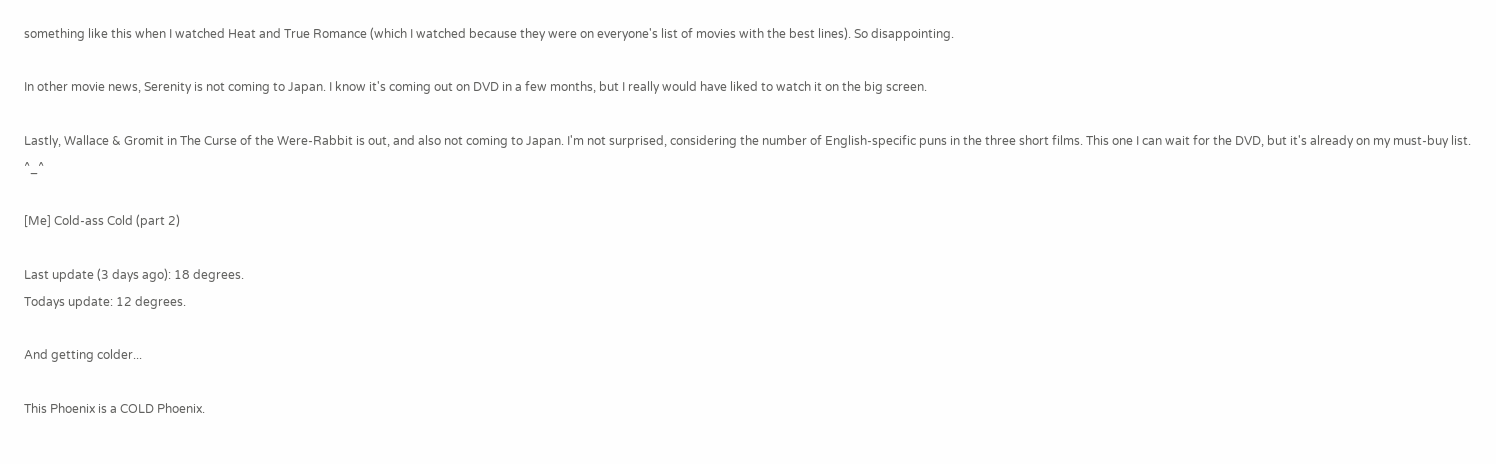something like this when I watched Heat and True Romance (which I watched because they were on everyone's list of movies with the best lines). So disappointing.

In other movie news, Serenity is not coming to Japan. I know it's coming out on DVD in a few months, but I really would have liked to watch it on the big screen.

Lastly, Wallace & Gromit in The Curse of the Were-Rabbit is out, and also not coming to Japan. I'm not surprised, considering the number of English-specific puns in the three short films. This one I can wait for the DVD, but it's already on my must-buy list. ^_^

[Me] Cold-ass Cold (part 2)

Last update (3 days ago): 18 degrees.
Todays update: 12 degrees.

And getting colder...

This Phoenix is a COLD Phoenix.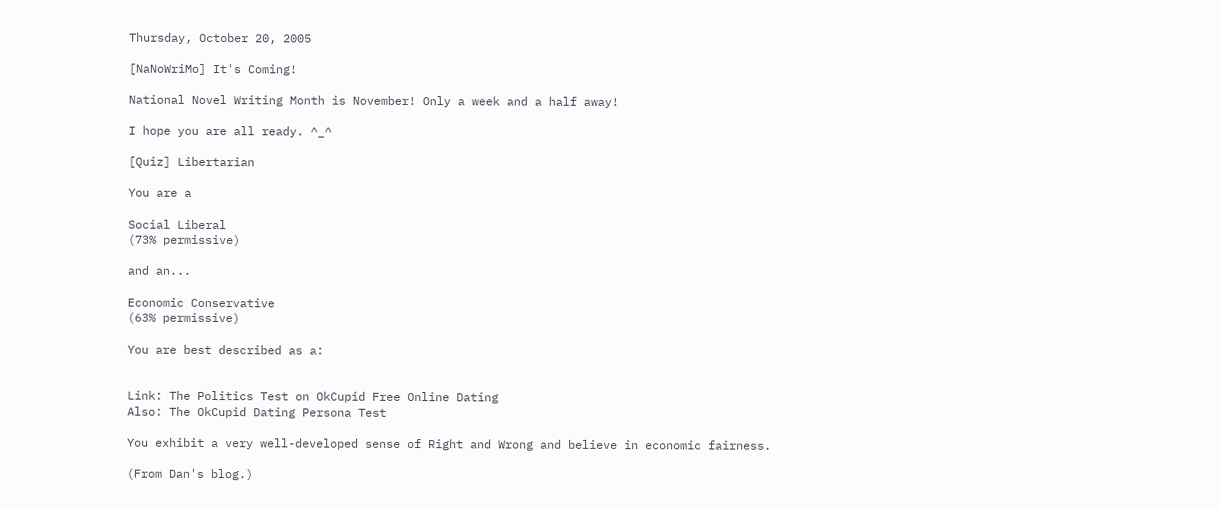Thursday, October 20, 2005

[NaNoWriMo] It's Coming!

National Novel Writing Month is November! Only a week and a half away!

I hope you are all ready. ^_^

[Quiz] Libertarian

You are a

Social Liberal
(73% permissive)

and an...

Economic Conservative
(63% permissive)

You are best described as a:


Link: The Politics Test on OkCupid Free Online Dating
Also: The OkCupid Dating Persona Test

You exhibit a very well-developed sense of Right and Wrong and believe in economic fairness.

(From Dan's blog.)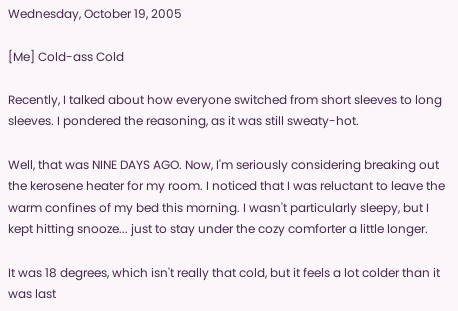Wednesday, October 19, 2005

[Me] Cold-ass Cold

Recently, I talked about how everyone switched from short sleeves to long sleeves. I pondered the reasoning, as it was still sweaty-hot.

Well, that was NINE DAYS AGO. Now, I'm seriously considering breaking out the kerosene heater for my room. I noticed that I was reluctant to leave the warm confines of my bed this morning. I wasn't particularly sleepy, but I kept hitting snooze... just to stay under the cozy comforter a little longer.

It was 18 degrees, which isn't really that cold, but it feels a lot colder than it was last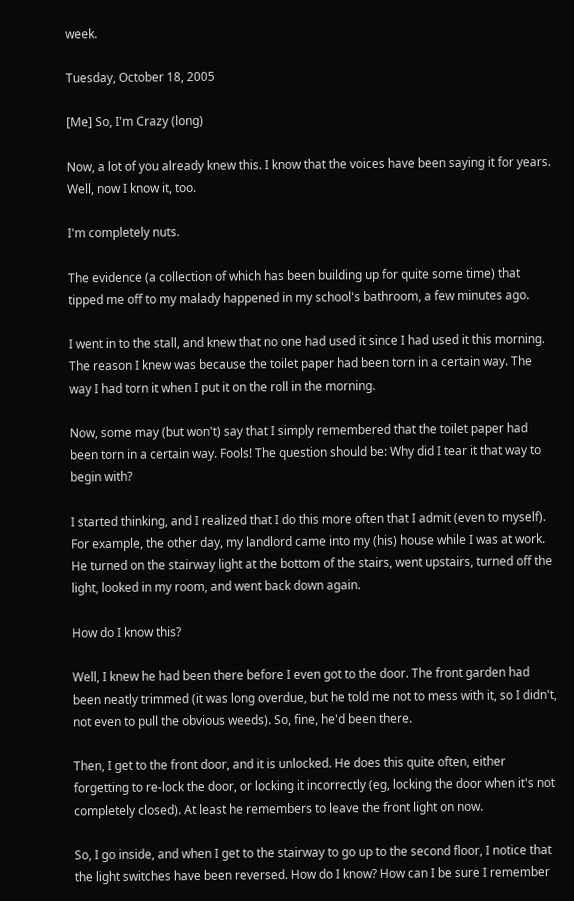week.

Tuesday, October 18, 2005

[Me] So, I'm Crazy (long)

Now, a lot of you already knew this. I know that the voices have been saying it for years. Well, now I know it, too.

I'm completely nuts.

The evidence (a collection of which has been building up for quite some time) that tipped me off to my malady happened in my school's bathroom, a few minutes ago.

I went in to the stall, and knew that no one had used it since I had used it this morning. The reason I knew was because the toilet paper had been torn in a certain way. The way I had torn it when I put it on the roll in the morning.

Now, some may (but won't) say that I simply remembered that the toilet paper had been torn in a certain way. Fools! The question should be: Why did I tear it that way to begin with?

I started thinking, and I realized that I do this more often that I admit (even to myself). For example, the other day, my landlord came into my (his) house while I was at work. He turned on the stairway light at the bottom of the stairs, went upstairs, turned off the light, looked in my room, and went back down again.

How do I know this?

Well, I knew he had been there before I even got to the door. The front garden had been neatly trimmed (it was long overdue, but he told me not to mess with it, so I didn't, not even to pull the obvious weeds). So, fine, he'd been there.

Then, I get to the front door, and it is unlocked. He does this quite often, either forgetting to re-lock the door, or locking it incorrectly (eg, locking the door when it's not completely closed). At least he remembers to leave the front light on now.

So, I go inside, and when I get to the stairway to go up to the second floor, I notice that the light switches have been reversed. How do I know? How can I be sure I remember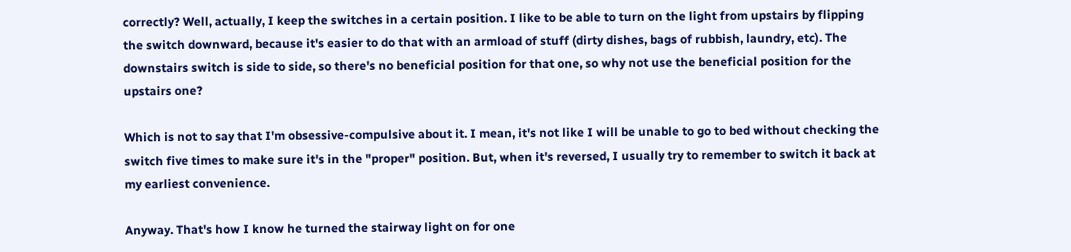correctly? Well, actually, I keep the switches in a certain position. I like to be able to turn on the light from upstairs by flipping the switch downward, because it's easier to do that with an armload of stuff (dirty dishes, bags of rubbish, laundry, etc). The downstairs switch is side to side, so there's no beneficial position for that one, so why not use the beneficial position for the upstairs one?

Which is not to say that I'm obsessive-compulsive about it. I mean, it's not like I will be unable to go to bed without checking the switch five times to make sure it's in the "proper" position. But, when it's reversed, I usually try to remember to switch it back at my earliest convenience.

Anyway. That's how I know he turned the stairway light on for one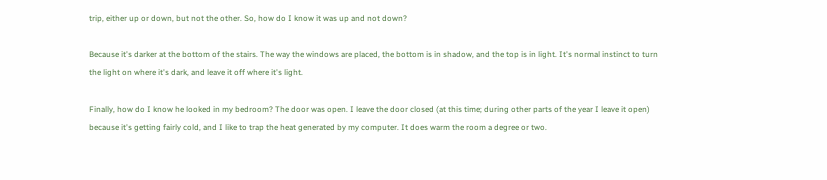trip, either up or down, but not the other. So, how do I know it was up and not down?

Because it's darker at the bottom of the stairs. The way the windows are placed, the bottom is in shadow, and the top is in light. It's normal instinct to turn the light on where it's dark, and leave it off where it's light.

Finally, how do I know he looked in my bedroom? The door was open. I leave the door closed (at this time; during other parts of the year I leave it open) because it's getting fairly cold, and I like to trap the heat generated by my computer. It does warm the room a degree or two.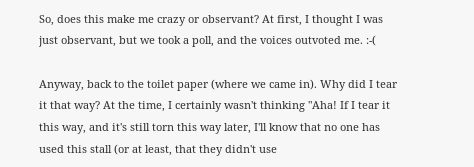So, does this make me crazy or observant? At first, I thought I was just observant, but we took a poll, and the voices outvoted me. :-(

Anyway, back to the toilet paper (where we came in). Why did I tear it that way? At the time, I certainly wasn't thinking "Aha! If I tear it this way, and it's still torn this way later, I'll know that no one has used this stall (or at least, that they didn't use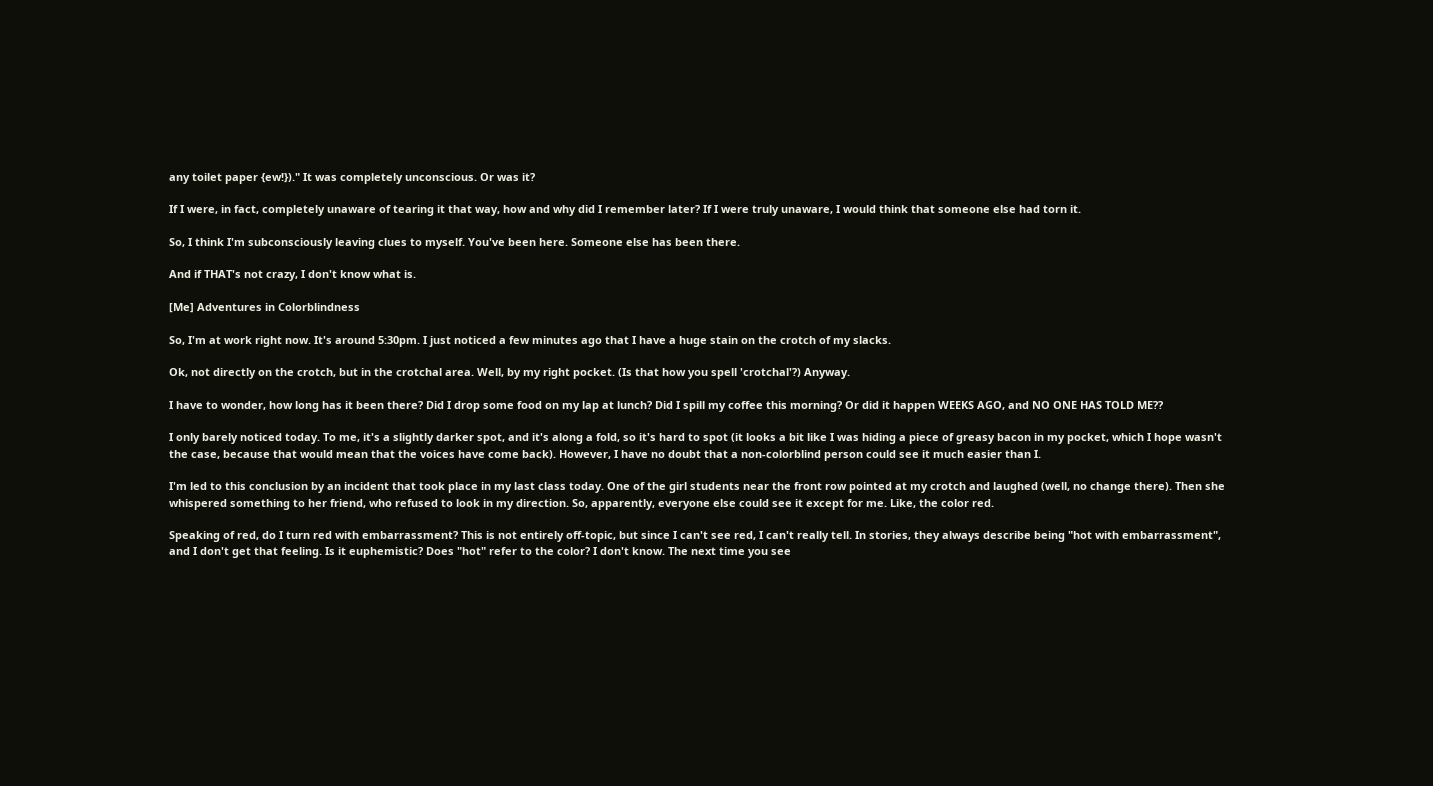any toilet paper {ew!})." It was completely unconscious. Or was it?

If I were, in fact, completely unaware of tearing it that way, how and why did I remember later? If I were truly unaware, I would think that someone else had torn it.

So, I think I'm subconsciously leaving clues to myself. You've been here. Someone else has been there.

And if THAT's not crazy, I don't know what is.

[Me] Adventures in Colorblindness

So, I'm at work right now. It's around 5:30pm. I just noticed a few minutes ago that I have a huge stain on the crotch of my slacks.

Ok, not directly on the crotch, but in the crotchal area. Well, by my right pocket. (Is that how you spell 'crotchal'?) Anyway.

I have to wonder, how long has it been there? Did I drop some food on my lap at lunch? Did I spill my coffee this morning? Or did it happen WEEKS AGO, and NO ONE HAS TOLD ME??

I only barely noticed today. To me, it's a slightly darker spot, and it's along a fold, so it's hard to spot (it looks a bit like I was hiding a piece of greasy bacon in my pocket, which I hope wasn't the case, because that would mean that the voices have come back). However, I have no doubt that a non-colorblind person could see it much easier than I.

I'm led to this conclusion by an incident that took place in my last class today. One of the girl students near the front row pointed at my crotch and laughed (well, no change there). Then she whispered something to her friend, who refused to look in my direction. So, apparently, everyone else could see it except for me. Like, the color red.

Speaking of red, do I turn red with embarrassment? This is not entirely off-topic, but since I can't see red, I can't really tell. In stories, they always describe being "hot with embarrassment", and I don't get that feeling. Is it euphemistic? Does "hot" refer to the color? I don't know. The next time you see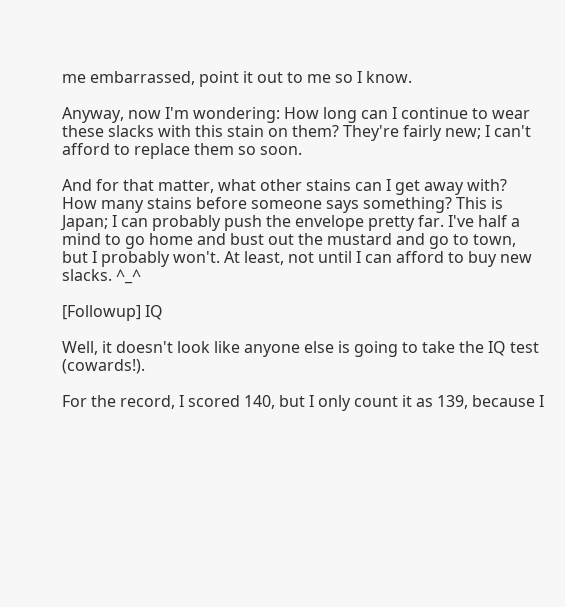me embarrassed, point it out to me so I know.

Anyway, now I'm wondering: How long can I continue to wear these slacks with this stain on them? They're fairly new; I can't afford to replace them so soon.

And for that matter, what other stains can I get away with? How many stains before someone says something? This is Japan; I can probably push the envelope pretty far. I've half a mind to go home and bust out the mustard and go to town, but I probably won't. At least, not until I can afford to buy new slacks. ^_^

[Followup] IQ

Well, it doesn't look like anyone else is going to take the IQ test (cowards!).

For the record, I scored 140, but I only count it as 139, because I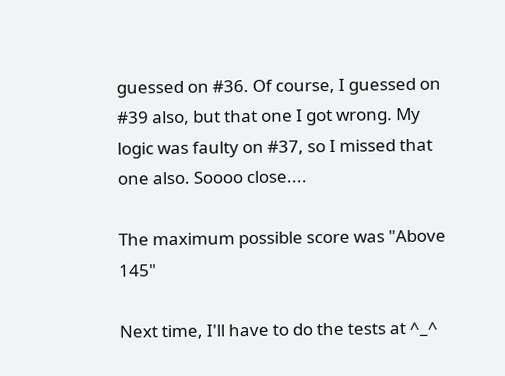guessed on #36. Of course, I guessed on #39 also, but that one I got wrong. My logic was faulty on #37, so I missed that one also. Soooo close....

The maximum possible score was "Above 145"

Next time, I'll have to do the tests at ^_^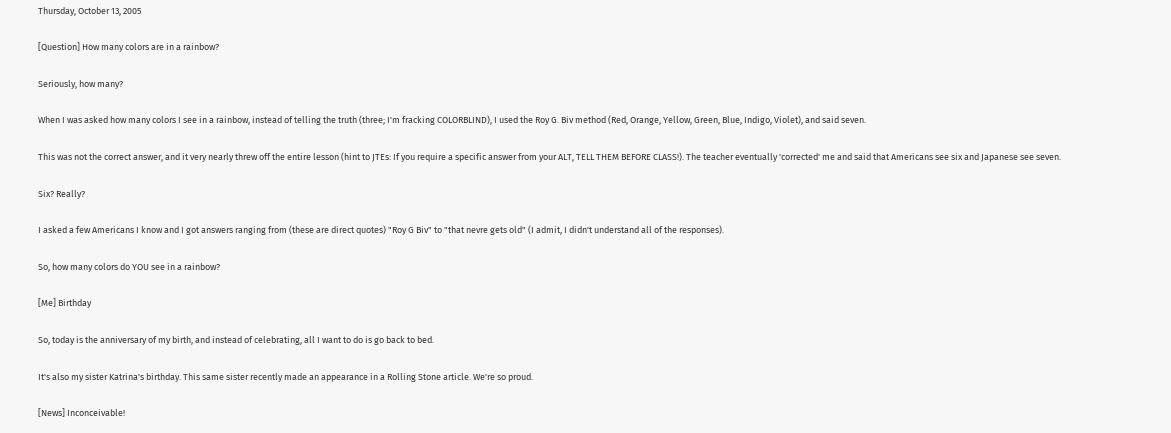Thursday, October 13, 2005

[Question] How many colors are in a rainbow?

Seriously, how many?

When I was asked how many colors I see in a rainbow, instead of telling the truth (three; I'm fracking COLORBLIND), I used the Roy G. Biv method (Red, Orange, Yellow, Green, Blue, Indigo, Violet), and said seven.

This was not the correct answer, and it very nearly threw off the entire lesson (hint to JTEs: If you require a specific answer from your ALT, TELL THEM BEFORE CLASS!). The teacher eventually 'corrected' me and said that Americans see six and Japanese see seven.

Six? Really?

I asked a few Americans I know and I got answers ranging from (these are direct quotes) "Roy G Biv" to "that nevre gets old" (I admit, I didn't understand all of the responses).

So, how many colors do YOU see in a rainbow?

[Me] Birthday

So, today is the anniversary of my birth, and instead of celebrating, all I want to do is go back to bed.

It's also my sister Katrina's birthday. This same sister recently made an appearance in a Rolling Stone article. We're so proud.

[News] Inconceivable!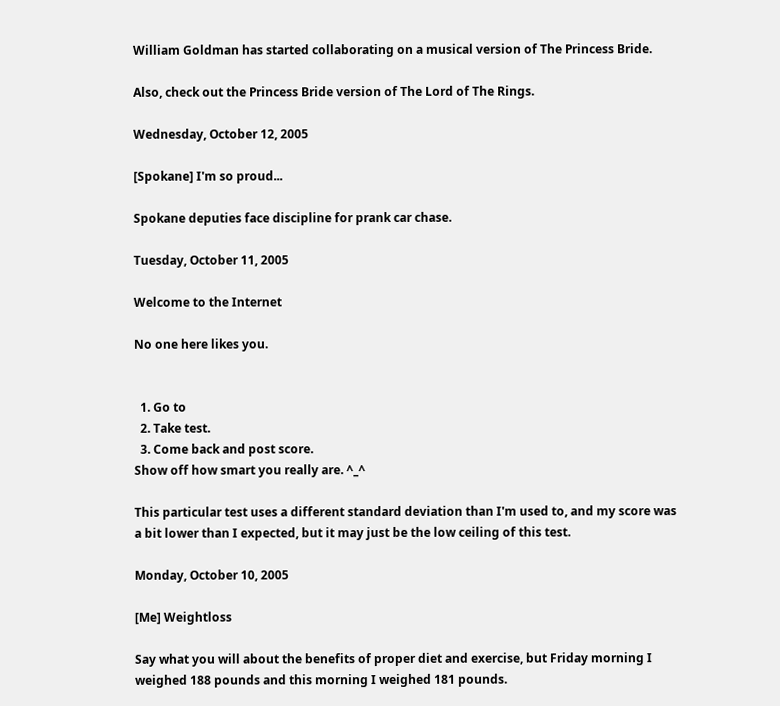William Goldman has started collaborating on a musical version of The Princess Bride.

Also, check out the Princess Bride version of The Lord of The Rings.

Wednesday, October 12, 2005

[Spokane] I'm so proud...

Spokane deputies face discipline for prank car chase.

Tuesday, October 11, 2005

Welcome to the Internet

No one here likes you.


  1. Go to
  2. Take test.
  3. Come back and post score.
Show off how smart you really are. ^_^

This particular test uses a different standard deviation than I'm used to, and my score was a bit lower than I expected, but it may just be the low ceiling of this test.

Monday, October 10, 2005

[Me] Weightloss

Say what you will about the benefits of proper diet and exercise, but Friday morning I weighed 188 pounds and this morning I weighed 181 pounds.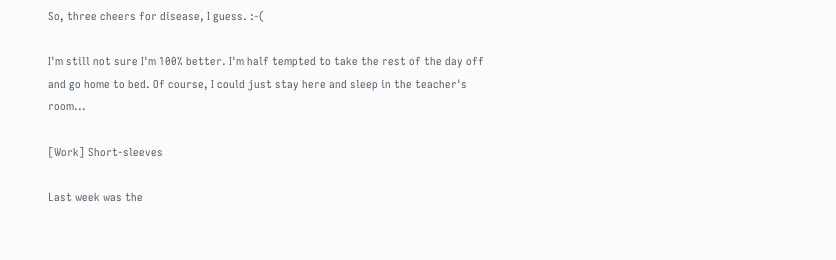So, three cheers for disease, I guess. :-(

I'm still not sure I'm 100% better. I'm half tempted to take the rest of the day off and go home to bed. Of course, I could just stay here and sleep in the teacher's room...

[Work] Short-sleeves

Last week was the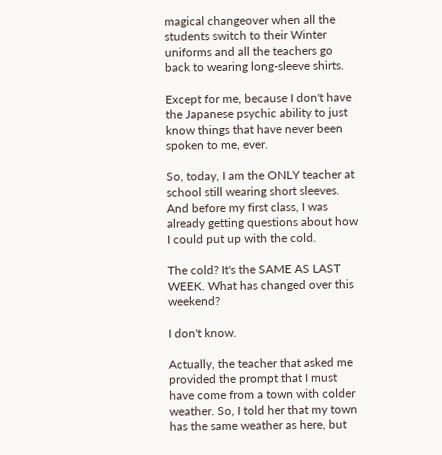magical changeover when all the students switch to their Winter uniforms and all the teachers go back to wearing long-sleeve shirts.

Except for me, because I don't have the Japanese psychic ability to just know things that have never been spoken to me, ever.

So, today, I am the ONLY teacher at school still wearing short sleeves. And before my first class, I was already getting questions about how I could put up with the cold.

The cold? It's the SAME AS LAST WEEK. What has changed over this weekend?

I don't know.

Actually, the teacher that asked me provided the prompt that I must have come from a town with colder weather. So, I told her that my town has the same weather as here, but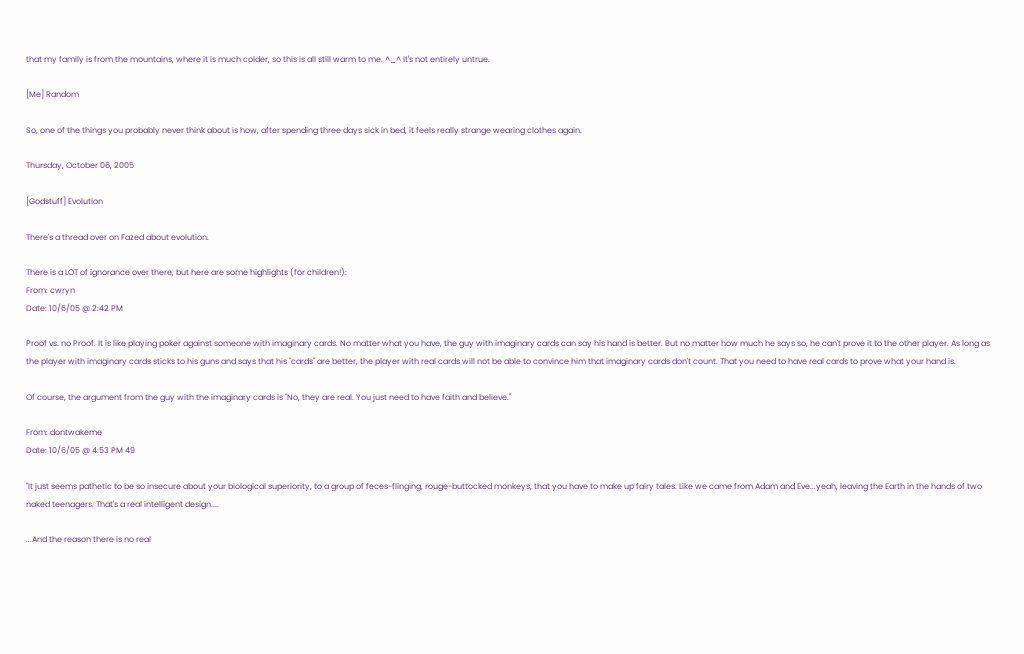that my family is from the mountains, where it is much colder, so this is all still warm to me. ^_^ It's not entirely untrue.

[Me] Random

So, one of the things you probably never think about is how, after spending three days sick in bed, it feels really strange wearing clothes again.

Thursday, October 06, 2005

[Godstuff] Evolution

There's a thread over on Fazed about evolution.

There is a LOT of ignorance over there, but here are some highlights (for children!):
From: cwryn
Date: 10/6/05 @ 2:42 PM

Proof vs. no Proof. It is like playing poker against someone with imaginary cards. No matter what you have, the guy with imaginary cards can say his hand is better. But no matter how much he says so, he can't prove it to the other player. As long as the player with imaginary cards sticks to his guns and says that his "cards" are better, the player with real cards will not be able to convince him that imaginary cards don't count. That you need to have real cards to prove what your hand is.

Of course, the argument from the guy with the imaginary cards is "No, they are real. You just need to have faith and believe."

From: dontwakeme
Date: 10/6/05 @ 4:53 PM 49

"It just seems pathetic to be so insecure about your biological superiority, to a group of feces-flinging, rouge-buttocked monkeys, that you have to make up fairy tales. Like we came from Adam and Eve...yeah, leaving the Earth in the hands of two naked teenagers. That's a real intelligent design....

...And the reason there is no real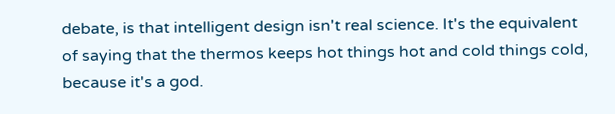debate, is that intelligent design isn't real science. It's the equivalent of saying that the thermos keeps hot things hot and cold things cold, because it's a god.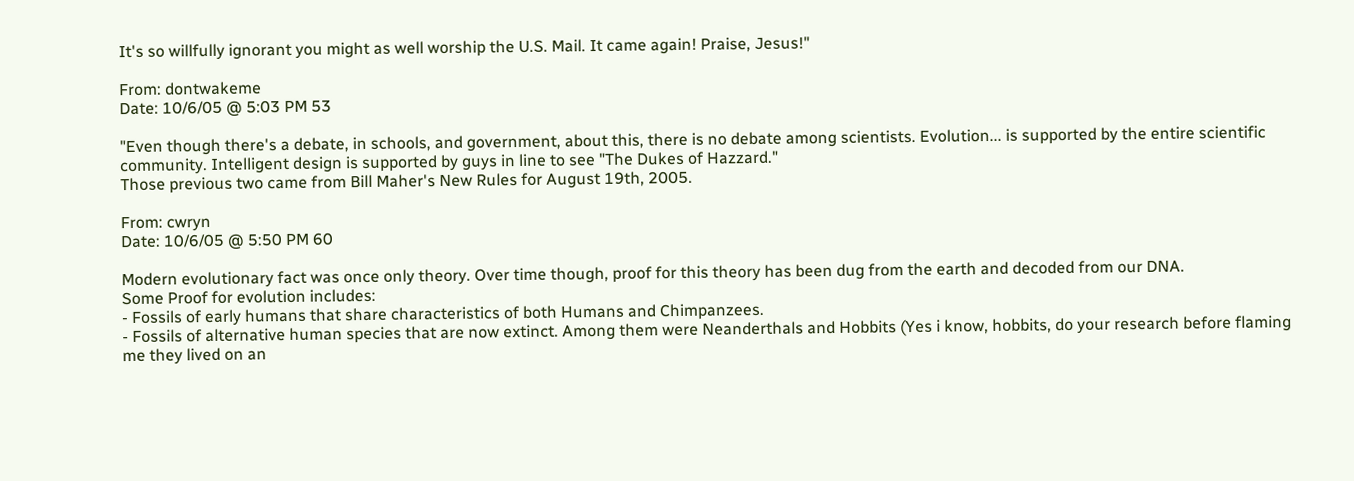It's so willfully ignorant you might as well worship the U.S. Mail. It came again! Praise, Jesus!"

From: dontwakeme
Date: 10/6/05 @ 5:03 PM 53

"Even though there's a debate, in schools, and government, about this, there is no debate among scientists. Evolution... is supported by the entire scientific community. Intelligent design is supported by guys in line to see "The Dukes of Hazzard."
Those previous two came from Bill Maher's New Rules for August 19th, 2005.

From: cwryn
Date: 10/6/05 @ 5:50 PM 60

Modern evolutionary fact was once only theory. Over time though, proof for this theory has been dug from the earth and decoded from our DNA.
Some Proof for evolution includes:
- Fossils of early humans that share characteristics of both Humans and Chimpanzees.
- Fossils of alternative human species that are now extinct. Among them were Neanderthals and Hobbits (Yes i know, hobbits, do your research before flaming me they lived on an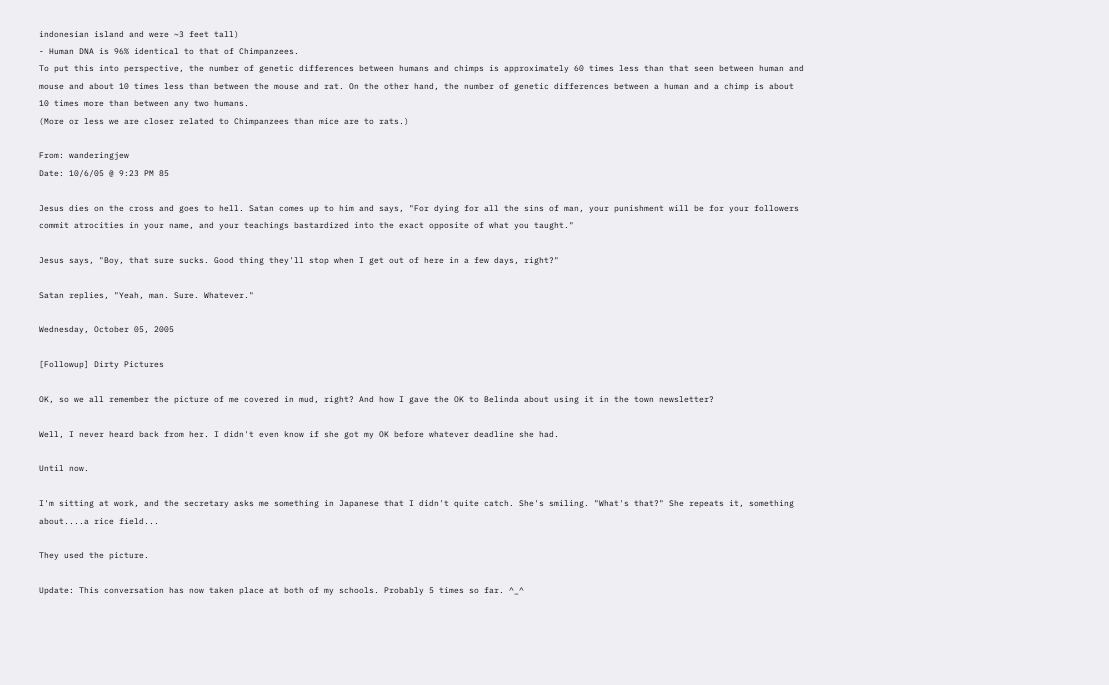indonesian island and were ~3 feet tall)
- Human DNA is 96% identical to that of Chimpanzees.
To put this into perspective, the number of genetic differences between humans and chimps is approximately 60 times less than that seen between human and mouse and about 10 times less than between the mouse and rat. On the other hand, the number of genetic differences between a human and a chimp is about 10 times more than between any two humans.
(More or less we are closer related to Chimpanzees than mice are to rats.)

From: wanderingjew
Date: 10/6/05 @ 9:23 PM 85

Jesus dies on the cross and goes to hell. Satan comes up to him and says, "For dying for all the sins of man, your punishment will be for your followers commit atrocities in your name, and your teachings bastardized into the exact opposite of what you taught."

Jesus says, "Boy, that sure sucks. Good thing they'll stop when I get out of here in a few days, right?"

Satan replies, "Yeah, man. Sure. Whatever."

Wednesday, October 05, 2005

[Followup] Dirty Pictures

OK, so we all remember the picture of me covered in mud, right? And how I gave the OK to Belinda about using it in the town newsletter?

Well, I never heard back from her. I didn't even know if she got my OK before whatever deadline she had.

Until now.

I'm sitting at work, and the secretary asks me something in Japanese that I didn't quite catch. She's smiling. "What's that?" She repeats it, something about....a rice field...

They used the picture.

Update: This conversation has now taken place at both of my schools. Probably 5 times so far. ^_^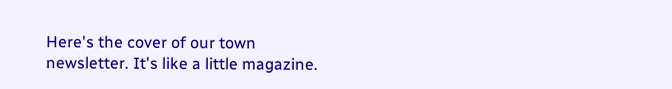Here's the cover of our town newsletter. It's like a little magazine.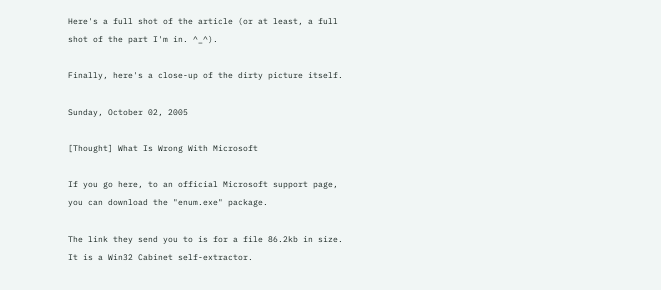Here's a full shot of the article (or at least, a full shot of the part I'm in. ^_^).

Finally, here's a close-up of the dirty picture itself.

Sunday, October 02, 2005

[Thought] What Is Wrong With Microsoft

If you go here, to an official Microsoft support page, you can download the "enum.exe" package.

The link they send you to is for a file 86.2kb in size. It is a Win32 Cabinet self-extractor.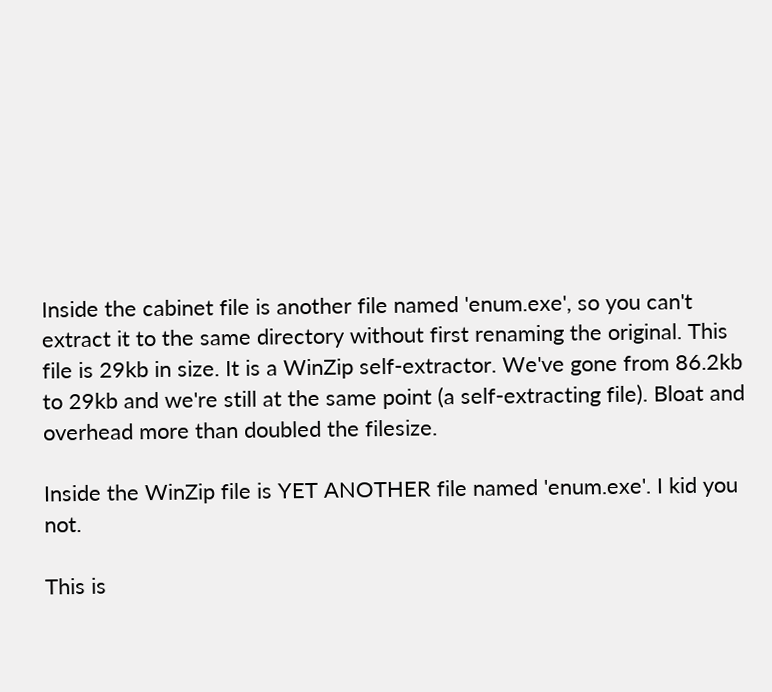Inside the cabinet file is another file named 'enum.exe', so you can't extract it to the same directory without first renaming the original. This file is 29kb in size. It is a WinZip self-extractor. We've gone from 86.2kb to 29kb and we're still at the same point (a self-extracting file). Bloat and overhead more than doubled the filesize.

Inside the WinZip file is YET ANOTHER file named 'enum.exe'. I kid you not.

This is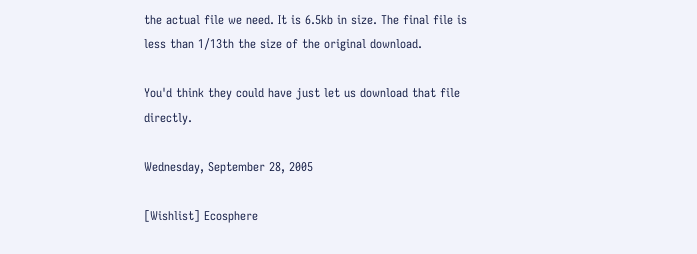the actual file we need. It is 6.5kb in size. The final file is less than 1/13th the size of the original download.

You'd think they could have just let us download that file directly.

Wednesday, September 28, 2005

[Wishlist] Ecosphere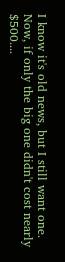I know it's old news, but I still want one. Now, if only the big one didn't cost nearly $500....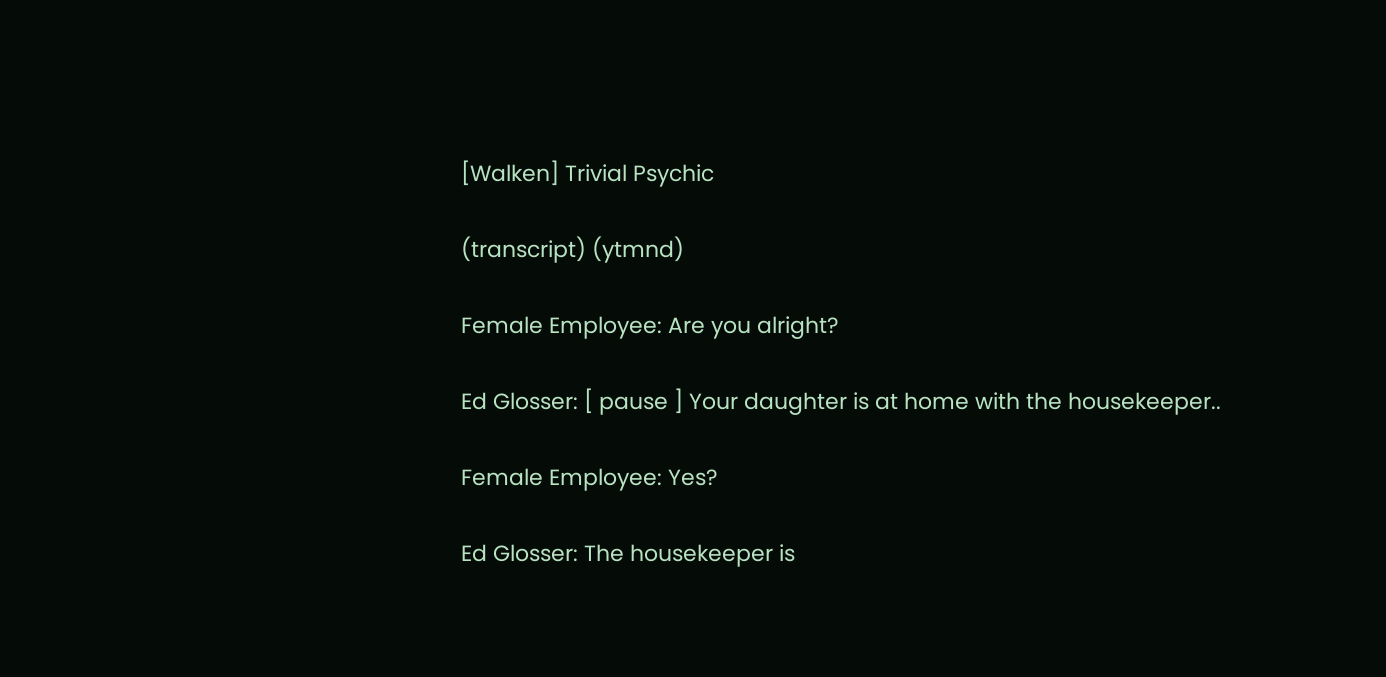[Walken] Trivial Psychic

(transcript) (ytmnd)

Female Employee: Are you alright?

Ed Glosser: [ pause ] Your daughter is at home with the housekeeper..

Female Employee: Yes?

Ed Glosser: The housekeeper is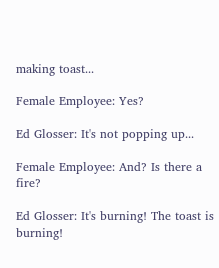making toast...

Female Employee: Yes?

Ed Glosser: It's not popping up...

Female Employee: And? Is there a fire?

Ed Glosser: It's burning! The toast is burning!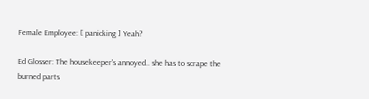Female Employee: [ panicking ] Yeah?

Ed Glosser: The housekeeper's annoyed.. she has to scrape the burned parts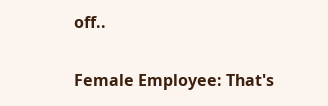off..

Female Employee: That's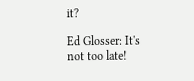it?

Ed Glosser: It's not too late!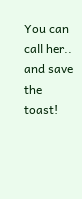You can call her.. and save the toast!